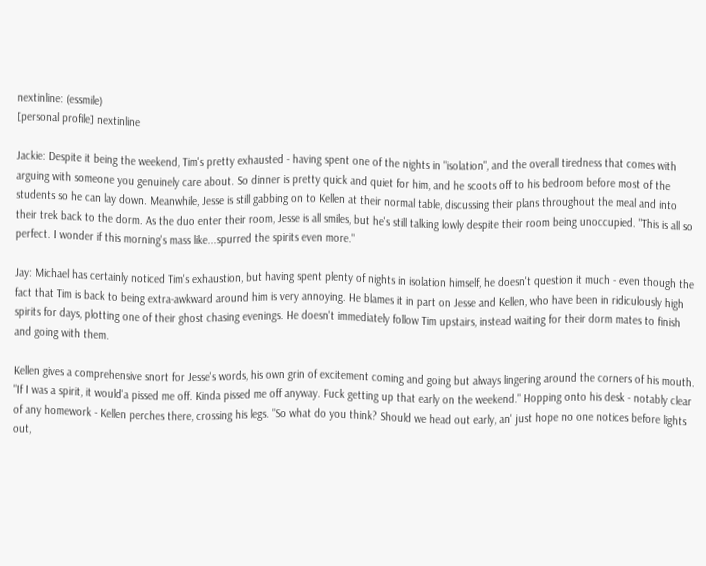nextinline: (essmile)
[personal profile] nextinline

Jackie: Despite it being the weekend, Tim's pretty exhausted - having spent one of the nights in "isolation", and the overall tiredness that comes with arguing with someone you genuinely care about. So dinner is pretty quick and quiet for him, and he scoots off to his bedroom before most of the students so he can lay down. Meanwhile, Jesse is still gabbing on to Kellen at their normal table, discussing their plans throughout the meal and into their trek back to the dorm. As the duo enter their room, Jesse is all smiles, but he's still talking lowly despite their room being unoccupied. "This is all so perfect. I wonder if this morning's mass like...spurred the spirits even more."

Jay: Michael has certainly noticed Tim's exhaustion, but having spent plenty of nights in isolation himself, he doesn't question it much - even though the fact that Tim is back to being extra-awkward around him is very annoying. He blames it in part on Jesse and Kellen, who have been in ridiculously high spirits for days, plotting one of their ghost chasing evenings. He doesn't immediately follow Tim upstairs, instead waiting for their dorm mates to finish and going with them.

Kellen gives a comprehensive snort for Jesse's words, his own grin of excitement coming and going but always lingering around the corners of his mouth. "If I was a spirit, it would'a pissed me off. Kinda pissed me off anyway. Fuck getting up that early on the weekend." Hopping onto his desk - notably clear of any homework - Kellen perches there, crossing his legs. "So what do you think? Should we head out early, an' just hope no one notices before lights out,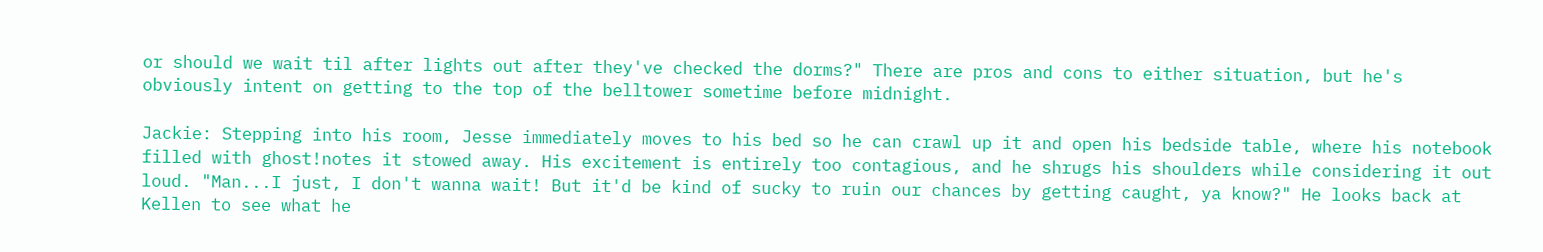or should we wait til after lights out after they've checked the dorms?" There are pros and cons to either situation, but he's obviously intent on getting to the top of the belltower sometime before midnight.

Jackie: Stepping into his room, Jesse immediately moves to his bed so he can crawl up it and open his bedside table, where his notebook filled with ghost!notes it stowed away. His excitement is entirely too contagious, and he shrugs his shoulders while considering it out loud. "Man...I just, I don't wanna wait! But it'd be kind of sucky to ruin our chances by getting caught, ya know?" He looks back at Kellen to see what he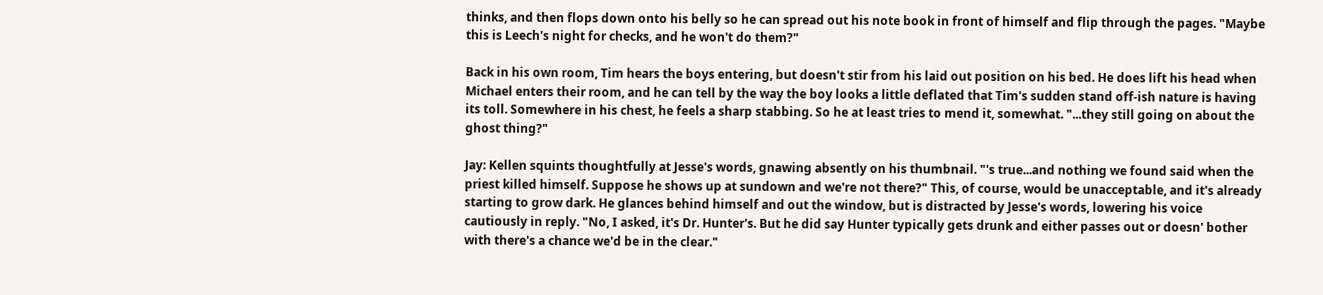thinks, and then flops down onto his belly so he can spread out his note book in front of himself and flip through the pages. "Maybe this is Leech's night for checks, and he won't do them?"

Back in his own room, Tim hears the boys entering, but doesn't stir from his laid out position on his bed. He does lift his head when Michael enters their room, and he can tell by the way the boy looks a little deflated that Tim's sudden stand off-ish nature is having its toll. Somewhere in his chest, he feels a sharp stabbing. So he at least tries to mend it, somewhat. "...they still going on about the ghost thing?"

Jay: Kellen squints thoughtfully at Jesse's words, gnawing absently on his thumbnail. "'s true...and nothing we found said when the priest killed himself. Suppose he shows up at sundown and we're not there?" This, of course, would be unacceptable, and it's already starting to grow dark. He glances behind himself and out the window, but is distracted by Jesse's words, lowering his voice cautiously in reply. "No, I asked, it's Dr. Hunter's. But he did say Hunter typically gets drunk and either passes out or doesn' bother with there's a chance we'd be in the clear."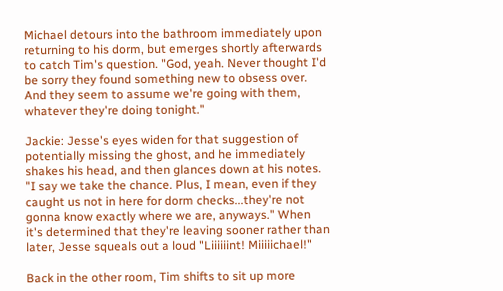Michael detours into the bathroom immediately upon returning to his dorm, but emerges shortly afterwards to catch Tim's question. "God, yeah. Never thought I'd be sorry they found something new to obsess over. And they seem to assume we're going with them, whatever they're doing tonight."

Jackie: Jesse's eyes widen for that suggestion of potentially missing the ghost, and he immediately shakes his head, and then glances down at his notes. "I say we take the chance. Plus, I mean, even if they caught us not in here for dorm checks...they're not gonna know exactly where we are, anyways." When it's determined that they're leaving sooner rather than later, Jesse squeals out a loud "Liiiiiint! Miiiiichael!"

Back in the other room, Tim shifts to sit up more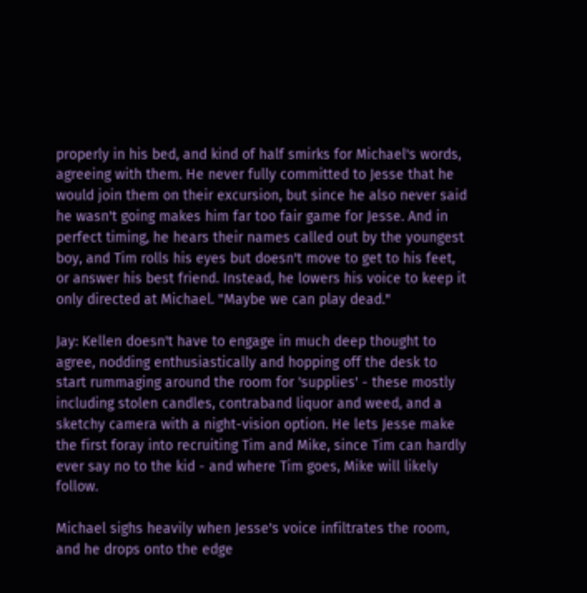properly in his bed, and kind of half smirks for Michael's words, agreeing with them. He never fully committed to Jesse that he would join them on their excursion, but since he also never said he wasn't going makes him far too fair game for Jesse. And in perfect timing, he hears their names called out by the youngest boy, and Tim rolls his eyes but doesn't move to get to his feet, or answer his best friend. Instead, he lowers his voice to keep it only directed at Michael. "Maybe we can play dead."

Jay: Kellen doesn't have to engage in much deep thought to agree, nodding enthusiastically and hopping off the desk to start rummaging around the room for 'supplies' - these mostly including stolen candles, contraband liquor and weed, and a sketchy camera with a night-vision option. He lets Jesse make the first foray into recruiting Tim and Mike, since Tim can hardly ever say no to the kid - and where Tim goes, Mike will likely follow.

Michael sighs heavily when Jesse's voice infiltrates the room, and he drops onto the edge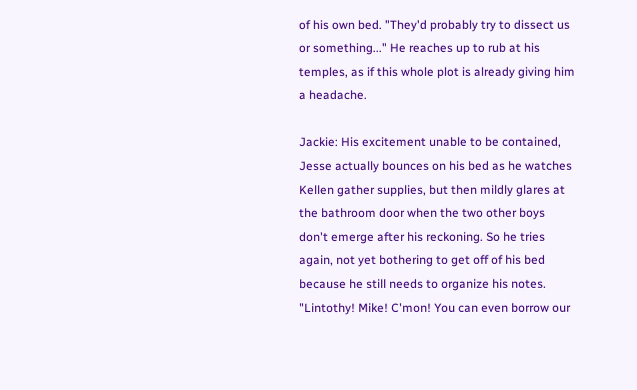of his own bed. "They'd probably try to dissect us or something..." He reaches up to rub at his temples, as if this whole plot is already giving him a headache.

Jackie: His excitement unable to be contained, Jesse actually bounces on his bed as he watches Kellen gather supplies, but then mildly glares at the bathroom door when the two other boys don't emerge after his reckoning. So he tries again, not yet bothering to get off of his bed because he still needs to organize his notes. "Lintothy! Mike! C'mon! You can even borrow our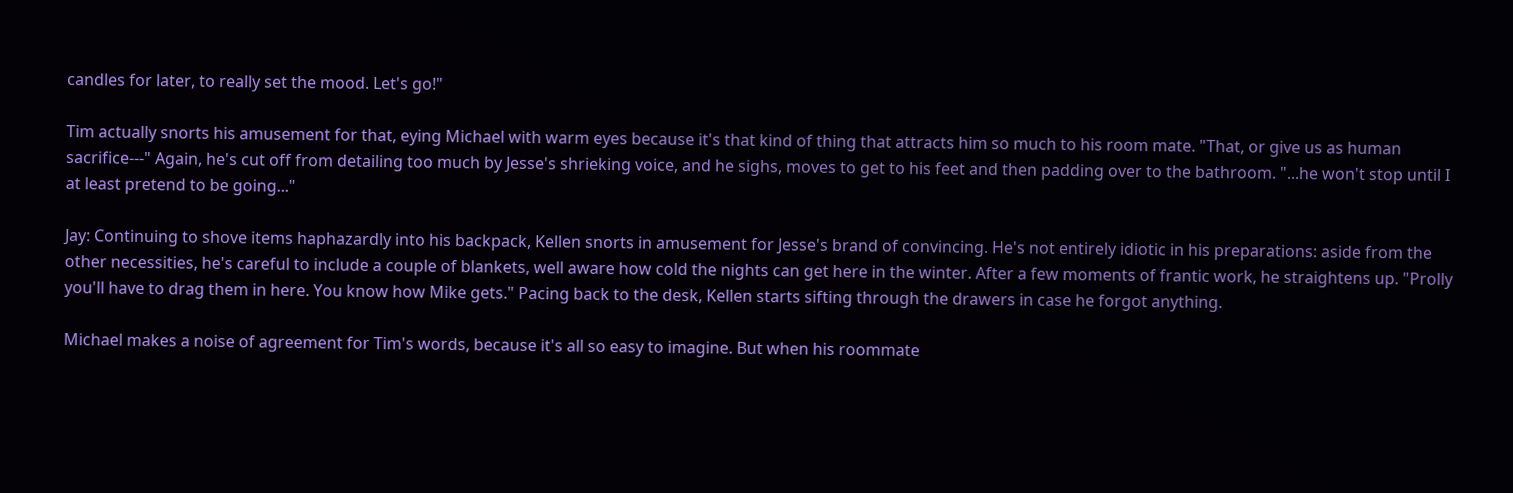candles for later, to really set the mood. Let's go!"

Tim actually snorts his amusement for that, eying Michael with warm eyes because it's that kind of thing that attracts him so much to his room mate. "That, or give us as human sacrifice---" Again, he's cut off from detailing too much by Jesse's shrieking voice, and he sighs, moves to get to his feet and then padding over to the bathroom. "...he won't stop until I at least pretend to be going..."

Jay: Continuing to shove items haphazardly into his backpack, Kellen snorts in amusement for Jesse's brand of convincing. He's not entirely idiotic in his preparations: aside from the other necessities, he's careful to include a couple of blankets, well aware how cold the nights can get here in the winter. After a few moments of frantic work, he straightens up. "Prolly you'll have to drag them in here. You know how Mike gets." Pacing back to the desk, Kellen starts sifting through the drawers in case he forgot anything.

Michael makes a noise of agreement for Tim's words, because it's all so easy to imagine. But when his roommate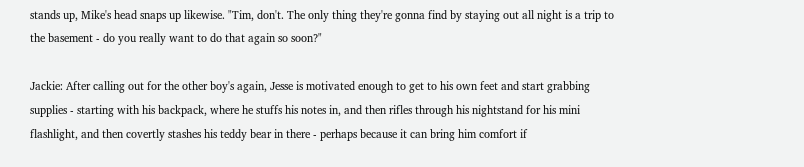stands up, Mike's head snaps up likewise. "Tim, don't. The only thing they're gonna find by staying out all night is a trip to the basement - do you really want to do that again so soon?"

Jackie: After calling out for the other boy's again, Jesse is motivated enough to get to his own feet and start grabbing supplies - starting with his backpack, where he stuffs his notes in, and then rifles through his nightstand for his mini flashlight, and then covertly stashes his teddy bear in there - perhaps because it can bring him comfort if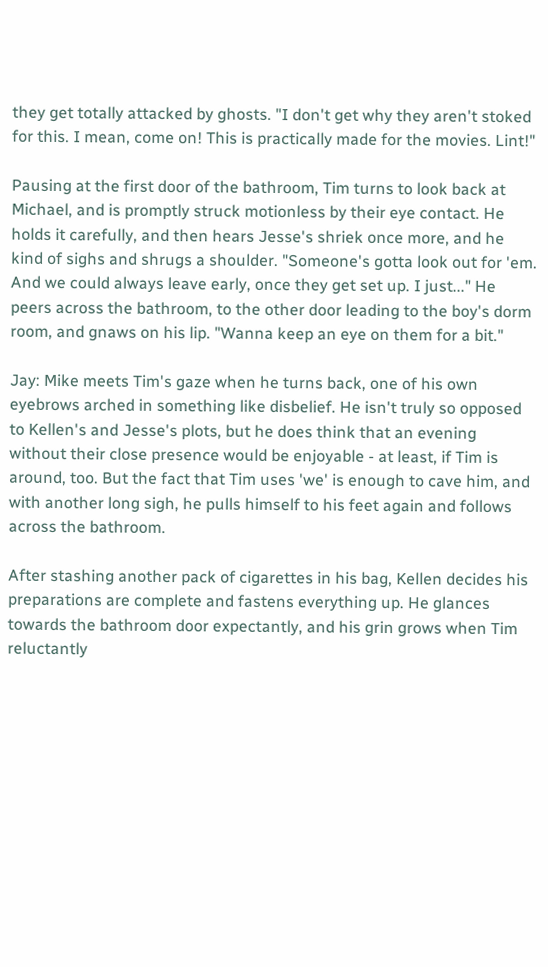they get totally attacked by ghosts. "I don't get why they aren't stoked for this. I mean, come on! This is practically made for the movies. Lint!"

Pausing at the first door of the bathroom, Tim turns to look back at Michael, and is promptly struck motionless by their eye contact. He holds it carefully, and then hears Jesse's shriek once more, and he kind of sighs and shrugs a shoulder. "Someone's gotta look out for 'em. And we could always leave early, once they get set up. I just..." He peers across the bathroom, to the other door leading to the boy's dorm room, and gnaws on his lip. "Wanna keep an eye on them for a bit."

Jay: Mike meets Tim's gaze when he turns back, one of his own eyebrows arched in something like disbelief. He isn't truly so opposed to Kellen's and Jesse's plots, but he does think that an evening without their close presence would be enjoyable - at least, if Tim is around, too. But the fact that Tim uses 'we' is enough to cave him, and with another long sigh, he pulls himself to his feet again and follows across the bathroom.

After stashing another pack of cigarettes in his bag, Kellen decides his preparations are complete and fastens everything up. He glances towards the bathroom door expectantly, and his grin grows when Tim reluctantly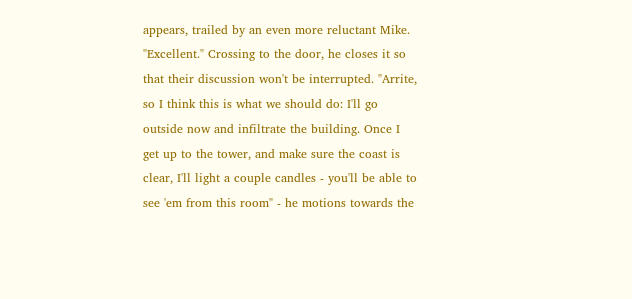appears, trailed by an even more reluctant Mike. "Excellent." Crossing to the door, he closes it so that their discussion won't be interrupted. "Arrite, so I think this is what we should do: I'll go outside now and infiltrate the building. Once I get up to the tower, and make sure the coast is clear, I'll light a couple candles - you'll be able to see 'em from this room" - he motions towards the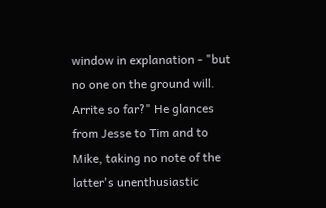window in explanation - "but no one on the ground will. Arrite so far?" He glances from Jesse to Tim and to Mike, taking no note of the latter's unenthusiastic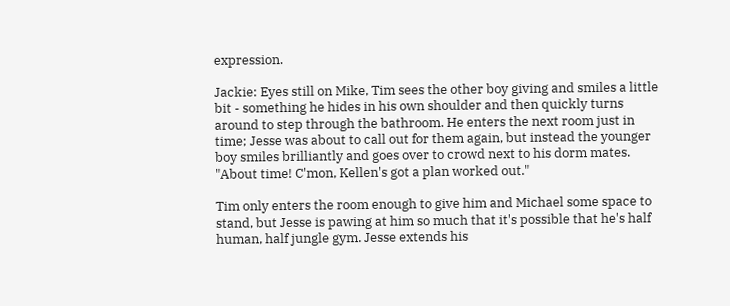expression.

Jackie: Eyes still on Mike, Tim sees the other boy giving and smiles a little bit - something he hides in his own shoulder and then quickly turns around to step through the bathroom. He enters the next room just in time; Jesse was about to call out for them again, but instead the younger boy smiles brilliantly and goes over to crowd next to his dorm mates. "About time! C'mon, Kellen's got a plan worked out."

Tim only enters the room enough to give him and Michael some space to stand, but Jesse is pawing at him so much that it's possible that he's half human, half jungle gym. Jesse extends his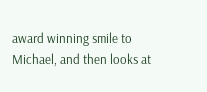award winning smile to Michael, and then looks at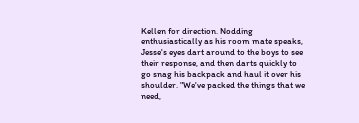Kellen for direction. Nodding enthusiastically as his room mate speaks, Jesse's eyes dart around to the boys to see their response, and then darts quickly to go snag his backpack and haul it over his shoulder. "We've packed the things that we need,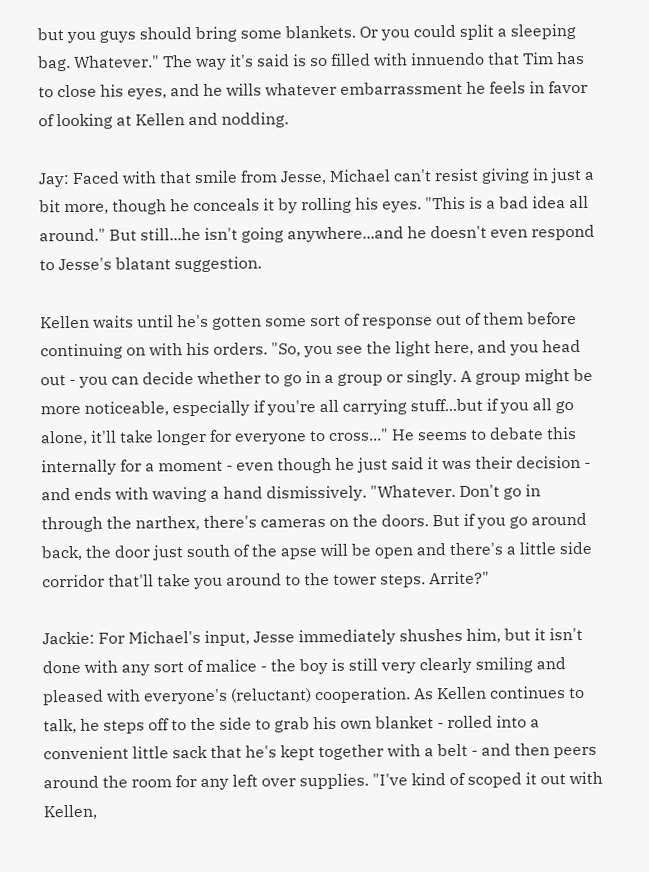but you guys should bring some blankets. Or you could split a sleeping bag. Whatever." The way it's said is so filled with innuendo that Tim has to close his eyes, and he wills whatever embarrassment he feels in favor of looking at Kellen and nodding.

Jay: Faced with that smile from Jesse, Michael can't resist giving in just a bit more, though he conceals it by rolling his eyes. "This is a bad idea all around." But still...he isn't going anywhere...and he doesn't even respond to Jesse's blatant suggestion.

Kellen waits until he's gotten some sort of response out of them before continuing on with his orders. "So, you see the light here, and you head out - you can decide whether to go in a group or singly. A group might be more noticeable, especially if you're all carrying stuff...but if you all go alone, it'll take longer for everyone to cross..." He seems to debate this internally for a moment - even though he just said it was their decision - and ends with waving a hand dismissively. "Whatever. Don't go in through the narthex, there's cameras on the doors. But if you go around back, the door just south of the apse will be open and there's a little side corridor that'll take you around to the tower steps. Arrite?"

Jackie: For Michael's input, Jesse immediately shushes him, but it isn't done with any sort of malice - the boy is still very clearly smiling and pleased with everyone's (reluctant) cooperation. As Kellen continues to talk, he steps off to the side to grab his own blanket - rolled into a convenient little sack that he's kept together with a belt - and then peers around the room for any left over supplies. "I've kind of scoped it out with Kellen,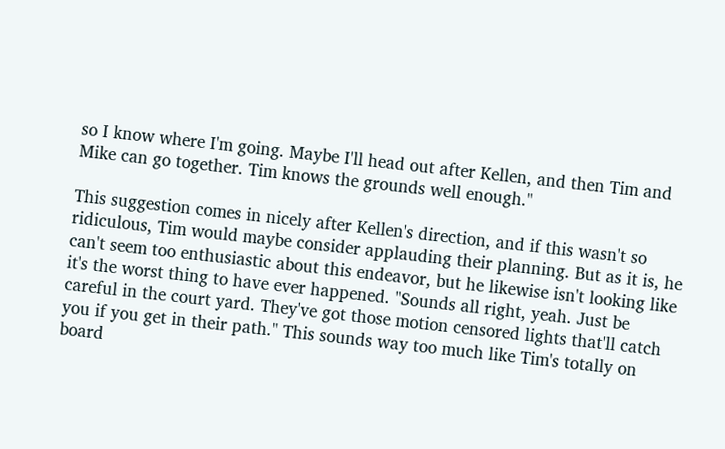so I know where I'm going. Maybe I'll head out after Kellen, and then Tim and Mike can go together. Tim knows the grounds well enough."

This suggestion comes in nicely after Kellen's direction, and if this wasn't so ridiculous, Tim would maybe consider applauding their planning. But as it is, he can't seem too enthusiastic about this endeavor, but he likewise isn't looking like it's the worst thing to have ever happened. "Sounds all right, yeah. Just be careful in the court yard. They've got those motion censored lights that'll catch you if you get in their path." This sounds way too much like Tim's totally on board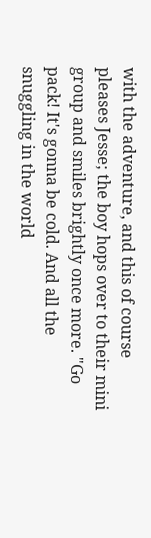with the adventure, and this of course pleases Jesse; the boy hops over to their mini group and smiles brightly once more. "Go pack! It's gonna be cold. And all the snuggling in the world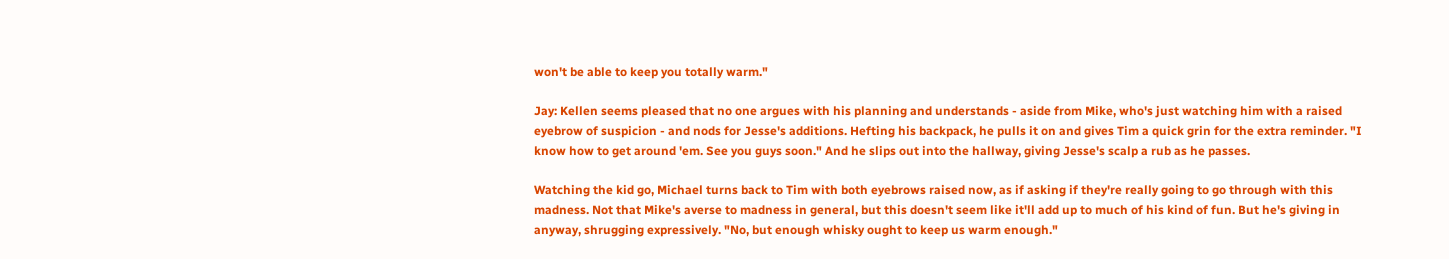won't be able to keep you totally warm."

Jay: Kellen seems pleased that no one argues with his planning and understands - aside from Mike, who's just watching him with a raised eyebrow of suspicion - and nods for Jesse's additions. Hefting his backpack, he pulls it on and gives Tim a quick grin for the extra reminder. "I know how to get around 'em. See you guys soon." And he slips out into the hallway, giving Jesse's scalp a rub as he passes.

Watching the kid go, Michael turns back to Tim with both eyebrows raised now, as if asking if they're really going to go through with this madness. Not that Mike's averse to madness in general, but this doesn't seem like it'll add up to much of his kind of fun. But he's giving in anyway, shrugging expressively. "No, but enough whisky ought to keep us warm enough."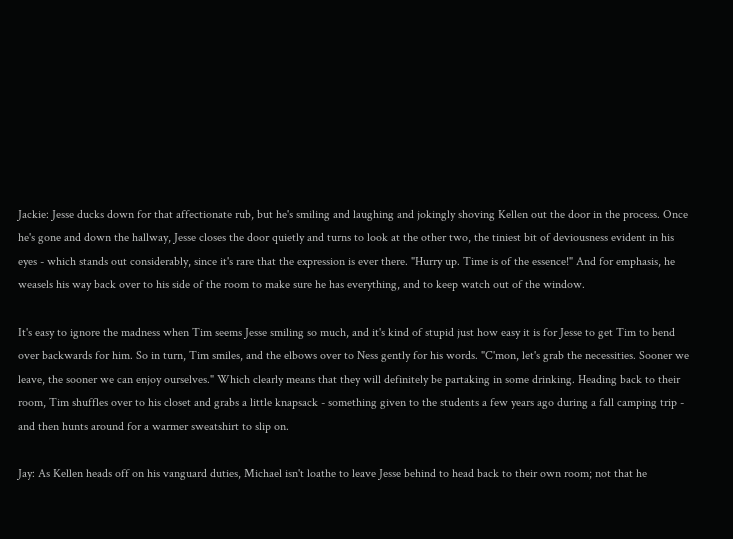Jackie: Jesse ducks down for that affectionate rub, but he's smiling and laughing and jokingly shoving Kellen out the door in the process. Once he's gone and down the hallway, Jesse closes the door quietly and turns to look at the other two, the tiniest bit of deviousness evident in his eyes - which stands out considerably, since it's rare that the expression is ever there. "Hurry up. Time is of the essence!" And for emphasis, he weasels his way back over to his side of the room to make sure he has everything, and to keep watch out of the window.

It's easy to ignore the madness when Tim seems Jesse smiling so much, and it's kind of stupid just how easy it is for Jesse to get Tim to bend over backwards for him. So in turn, Tim smiles, and the elbows over to Ness gently for his words. "C'mon, let's grab the necessities. Sooner we leave, the sooner we can enjoy ourselves." Which clearly means that they will definitely be partaking in some drinking. Heading back to their room, Tim shuffles over to his closet and grabs a little knapsack - something given to the students a few years ago during a fall camping trip - and then hunts around for a warmer sweatshirt to slip on.

Jay: As Kellen heads off on his vanguard duties, Michael isn't loathe to leave Jesse behind to head back to their own room; not that he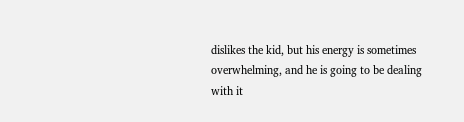dislikes the kid, but his energy is sometimes overwhelming, and he is going to be dealing with it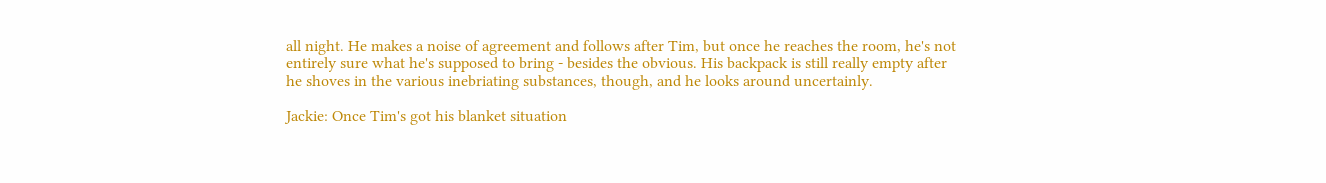all night. He makes a noise of agreement and follows after Tim, but once he reaches the room, he's not entirely sure what he's supposed to bring - besides the obvious. His backpack is still really empty after he shoves in the various inebriating substances, though, and he looks around uncertainly.

Jackie: Once Tim's got his blanket situation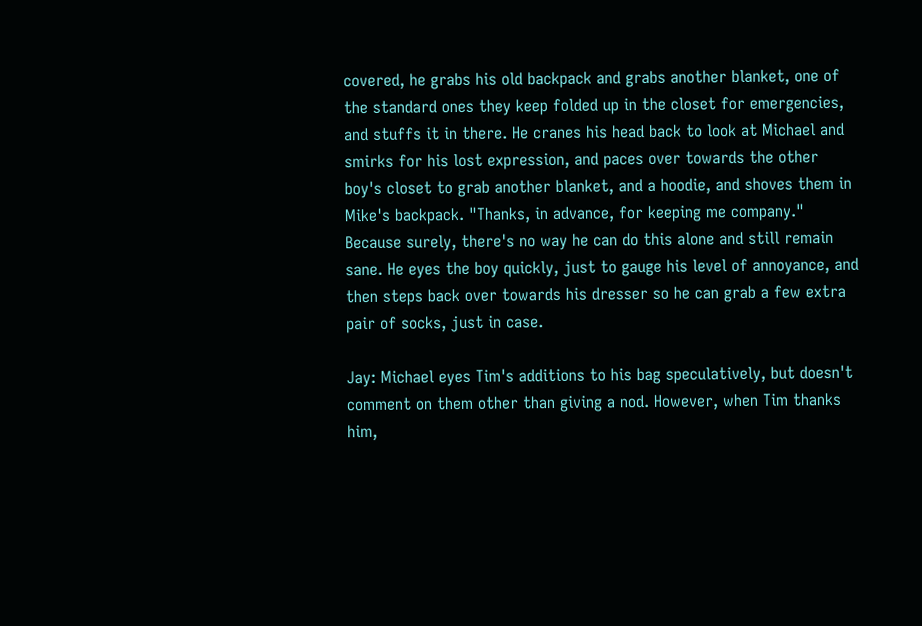covered, he grabs his old backpack and grabs another blanket, one of the standard ones they keep folded up in the closet for emergencies, and stuffs it in there. He cranes his head back to look at Michael and smirks for his lost expression, and paces over towards the other boy's closet to grab another blanket, and a hoodie, and shoves them in Mike's backpack. "Thanks, in advance, for keeping me company." Because surely, there's no way he can do this alone and still remain sane. He eyes the boy quickly, just to gauge his level of annoyance, and then steps back over towards his dresser so he can grab a few extra pair of socks, just in case.

Jay: Michael eyes Tim's additions to his bag speculatively, but doesn't comment on them other than giving a nod. However, when Tim thanks him,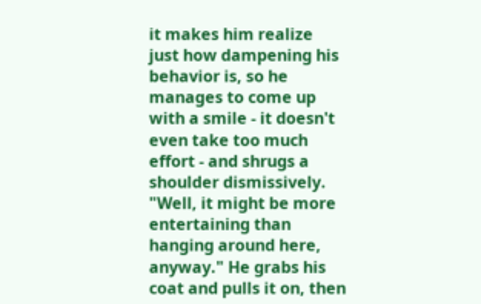it makes him realize just how dampening his behavior is, so he manages to come up with a smile - it doesn't even take too much effort - and shrugs a shoulder dismissively. "Well, it might be more entertaining than hanging around here, anyway." He grabs his coat and pulls it on, then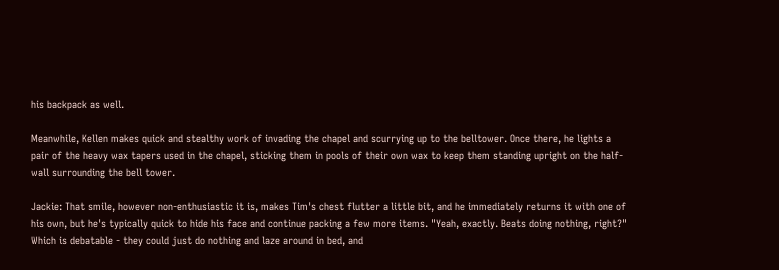his backpack as well.

Meanwhile, Kellen makes quick and stealthy work of invading the chapel and scurrying up to the belltower. Once there, he lights a pair of the heavy wax tapers used in the chapel, sticking them in pools of their own wax to keep them standing upright on the half-wall surrounding the bell tower.

Jackie: That smile, however non-enthusiastic it is, makes Tim's chest flutter a little bit, and he immediately returns it with one of his own, but he's typically quick to hide his face and continue packing a few more items. "Yeah, exactly. Beats doing nothing, right?" Which is debatable - they could just do nothing and laze around in bed, and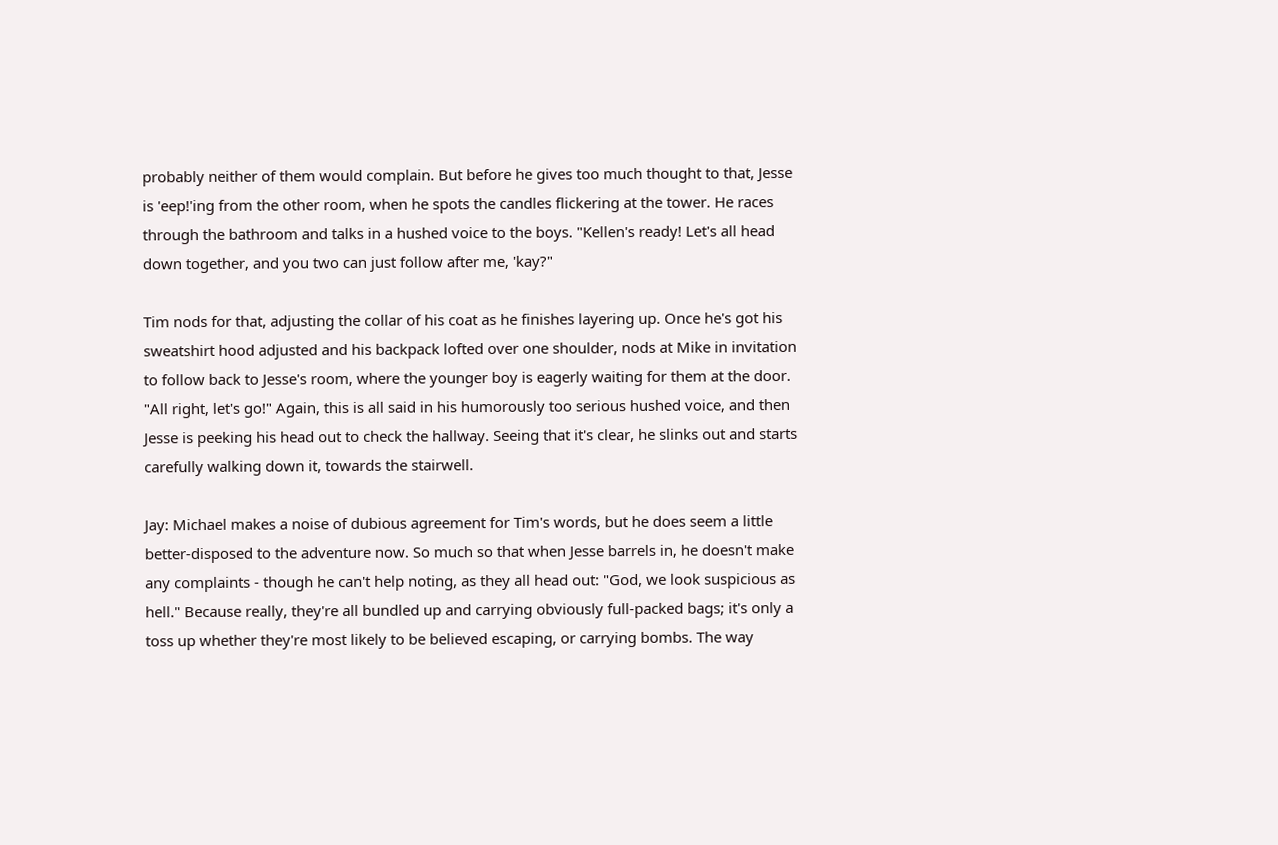probably neither of them would complain. But before he gives too much thought to that, Jesse is 'eep!'ing from the other room, when he spots the candles flickering at the tower. He races through the bathroom and talks in a hushed voice to the boys. "Kellen's ready! Let's all head down together, and you two can just follow after me, 'kay?"

Tim nods for that, adjusting the collar of his coat as he finishes layering up. Once he's got his sweatshirt hood adjusted and his backpack lofted over one shoulder, nods at Mike in invitation to follow back to Jesse's room, where the younger boy is eagerly waiting for them at the door. "All right, let's go!" Again, this is all said in his humorously too serious hushed voice, and then Jesse is peeking his head out to check the hallway. Seeing that it's clear, he slinks out and starts carefully walking down it, towards the stairwell.

Jay: Michael makes a noise of dubious agreement for Tim's words, but he does seem a little better-disposed to the adventure now. So much so that when Jesse barrels in, he doesn't make any complaints - though he can't help noting, as they all head out: "God, we look suspicious as hell." Because really, they're all bundled up and carrying obviously full-packed bags; it's only a toss up whether they're most likely to be believed escaping, or carrying bombs. The way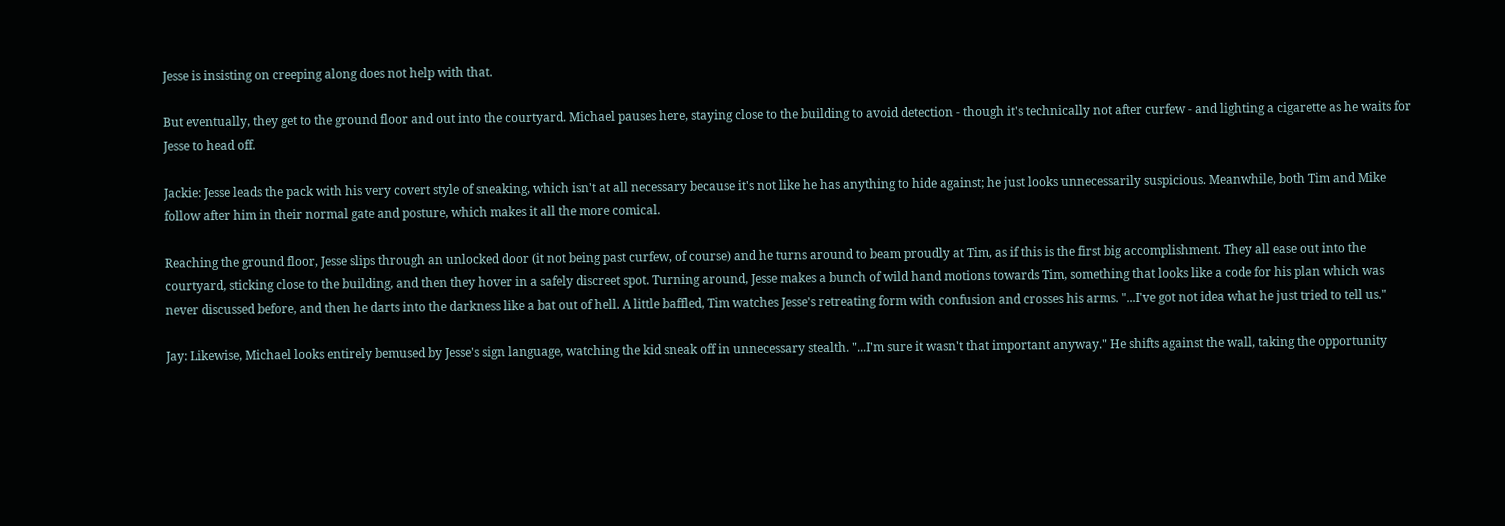Jesse is insisting on creeping along does not help with that.

But eventually, they get to the ground floor and out into the courtyard. Michael pauses here, staying close to the building to avoid detection - though it's technically not after curfew - and lighting a cigarette as he waits for Jesse to head off.

Jackie: Jesse leads the pack with his very covert style of sneaking, which isn't at all necessary because it's not like he has anything to hide against; he just looks unnecessarily suspicious. Meanwhile, both Tim and Mike follow after him in their normal gate and posture, which makes it all the more comical.

Reaching the ground floor, Jesse slips through an unlocked door (it not being past curfew, of course) and he turns around to beam proudly at Tim, as if this is the first big accomplishment. They all ease out into the courtyard, sticking close to the building, and then they hover in a safely discreet spot. Turning around, Jesse makes a bunch of wild hand motions towards Tim, something that looks like a code for his plan which was never discussed before, and then he darts into the darkness like a bat out of hell. A little baffled, Tim watches Jesse's retreating form with confusion and crosses his arms. "...I've got not idea what he just tried to tell us."

Jay: Likewise, Michael looks entirely bemused by Jesse's sign language, watching the kid sneak off in unnecessary stealth. "...I'm sure it wasn't that important anyway." He shifts against the wall, taking the opportunity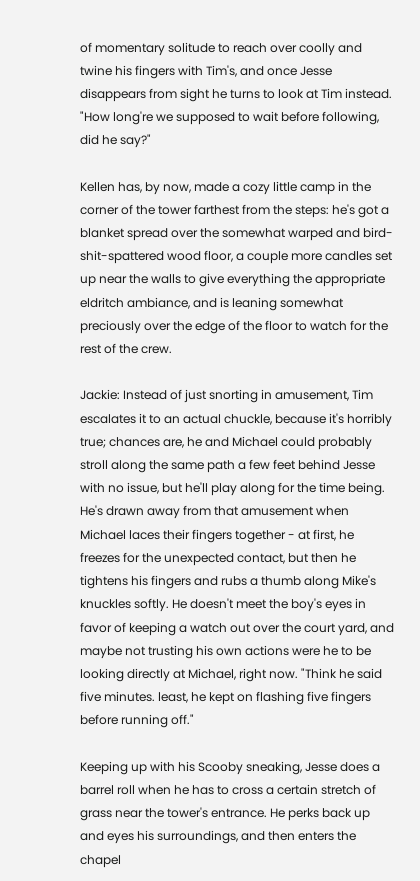of momentary solitude to reach over coolly and twine his fingers with Tim's, and once Jesse disappears from sight he turns to look at Tim instead. "How long're we supposed to wait before following, did he say?"

Kellen has, by now, made a cozy little camp in the corner of the tower farthest from the steps: he's got a blanket spread over the somewhat warped and bird-shit-spattered wood floor, a couple more candles set up near the walls to give everything the appropriate eldritch ambiance, and is leaning somewhat preciously over the edge of the floor to watch for the rest of the crew.

Jackie: Instead of just snorting in amusement, Tim escalates it to an actual chuckle, because it's horribly true; chances are, he and Michael could probably stroll along the same path a few feet behind Jesse with no issue, but he'll play along for the time being. He's drawn away from that amusement when Michael laces their fingers together - at first, he freezes for the unexpected contact, but then he tightens his fingers and rubs a thumb along Mike's knuckles softly. He doesn't meet the boy's eyes in favor of keeping a watch out over the court yard, and maybe not trusting his own actions were he to be looking directly at Michael, right now. "Think he said five minutes. least, he kept on flashing five fingers before running off."

Keeping up with his Scooby sneaking, Jesse does a barrel roll when he has to cross a certain stretch of grass near the tower's entrance. He perks back up and eyes his surroundings, and then enters the chapel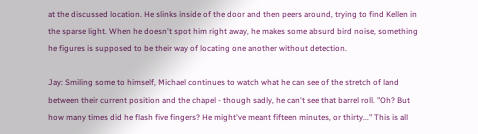at the discussed location. He slinks inside of the door and then peers around, trying to find Kellen in the sparse light. When he doesn't spot him right away, he makes some absurd bird noise, something he figures is supposed to be their way of locating one another without detection.

Jay: Smiling some to himself, Michael continues to watch what he can see of the stretch of land between their current position and the chapel - though sadly, he can't see that barrel roll. "Oh? But how many times did he flash five fingers? He might've meant fifteen minutes, or thirty..." This is all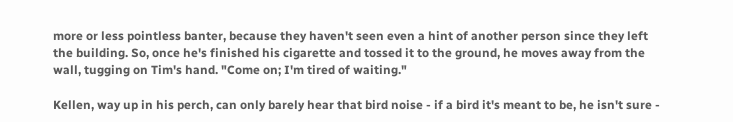more or less pointless banter, because they haven't seen even a hint of another person since they left the building. So, once he's finished his cigarette and tossed it to the ground, he moves away from the wall, tugging on Tim's hand. "Come on; I'm tired of waiting."

Kellen, way up in his perch, can only barely hear that bird noise - if a bird it's meant to be, he isn't sure -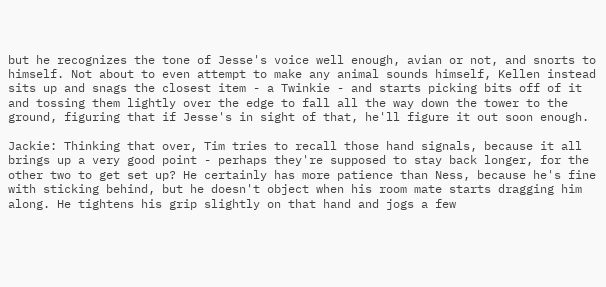but he recognizes the tone of Jesse's voice well enough, avian or not, and snorts to himself. Not about to even attempt to make any animal sounds himself, Kellen instead sits up and snags the closest item - a Twinkie - and starts picking bits off of it and tossing them lightly over the edge to fall all the way down the tower to the ground, figuring that if Jesse's in sight of that, he'll figure it out soon enough.

Jackie: Thinking that over, Tim tries to recall those hand signals, because it all brings up a very good point - perhaps they're supposed to stay back longer, for the other two to get set up? He certainly has more patience than Ness, because he's fine with sticking behind, but he doesn't object when his room mate starts dragging him along. He tightens his grip slightly on that hand and jogs a few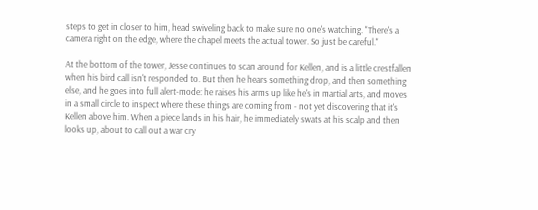steps to get in closer to him, head swiveling back to make sure no one's watching. "There's a camera right on the edge, where the chapel meets the actual tower. So just be careful."

At the bottom of the tower, Jesse continues to scan around for Kellen, and is a little crestfallen when his bird call isn't responded to. But then he hears something drop, and then something else, and he goes into full alert-mode: he raises his arms up like he's in martial arts, and moves in a small circle to inspect where these things are coming from - not yet discovering that it's Kellen above him. When a piece lands in his hair, he immediately swats at his scalp and then looks up, about to call out a war cry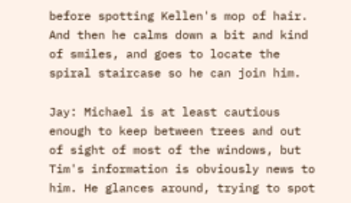before spotting Kellen's mop of hair. And then he calms down a bit and kind of smiles, and goes to locate the spiral staircase so he can join him.

Jay: Michael is at least cautious enough to keep between trees and out of sight of most of the windows, but Tim's information is obviously news to him. He glances around, trying to spot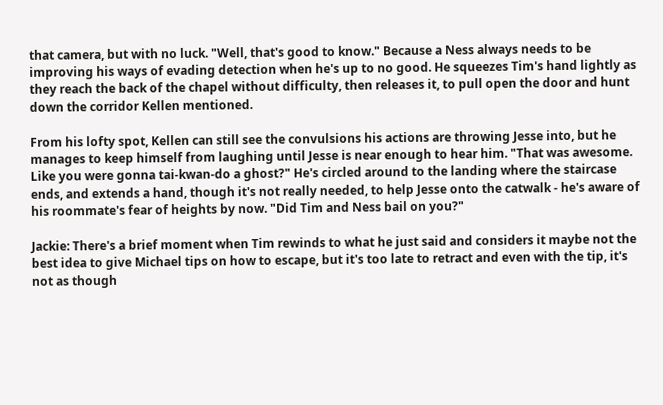that camera, but with no luck. "Well, that's good to know." Because a Ness always needs to be improving his ways of evading detection when he's up to no good. He squeezes Tim's hand lightly as they reach the back of the chapel without difficulty, then releases it, to pull open the door and hunt down the corridor Kellen mentioned.

From his lofty spot, Kellen can still see the convulsions his actions are throwing Jesse into, but he manages to keep himself from laughing until Jesse is near enough to hear him. "That was awesome. Like you were gonna tai-kwan-do a ghost?" He's circled around to the landing where the staircase ends, and extends a hand, though it's not really needed, to help Jesse onto the catwalk - he's aware of his roommate's fear of heights by now. "Did Tim and Ness bail on you?"

Jackie: There's a brief moment when Tim rewinds to what he just said and considers it maybe not the best idea to give Michael tips on how to escape, but it's too late to retract and even with the tip, it's not as though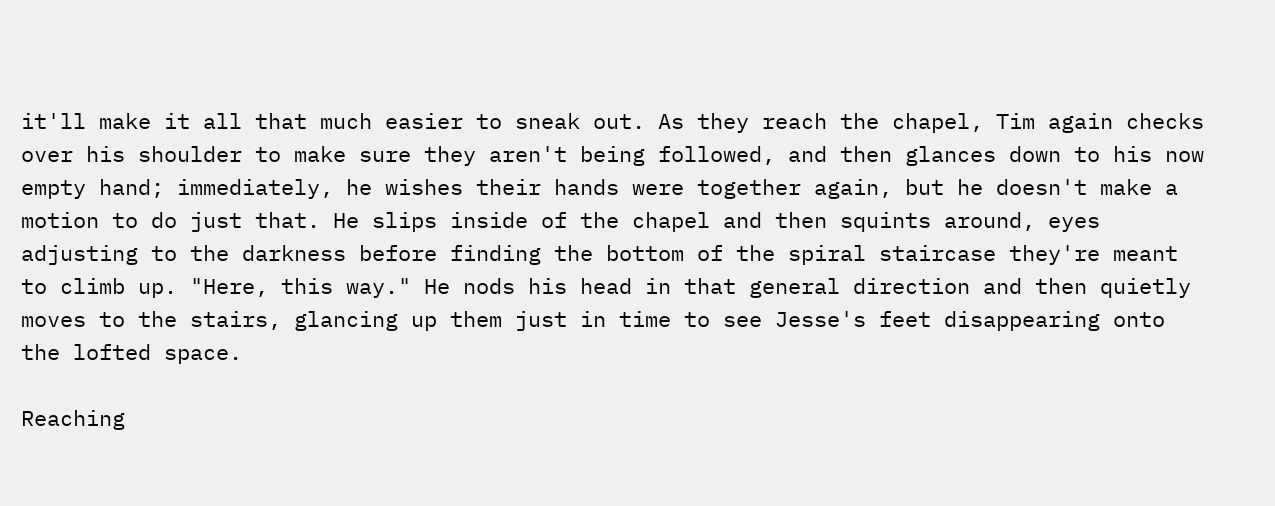it'll make it all that much easier to sneak out. As they reach the chapel, Tim again checks over his shoulder to make sure they aren't being followed, and then glances down to his now empty hand; immediately, he wishes their hands were together again, but he doesn't make a motion to do just that. He slips inside of the chapel and then squints around, eyes adjusting to the darkness before finding the bottom of the spiral staircase they're meant to climb up. "Here, this way." He nods his head in that general direction and then quietly moves to the stairs, glancing up them just in time to see Jesse's feet disappearing onto the lofted space.

Reaching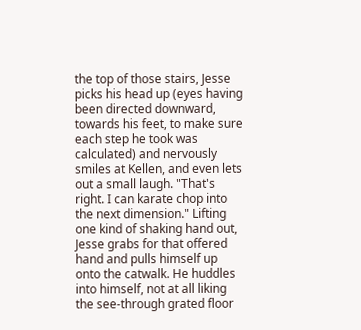the top of those stairs, Jesse picks his head up (eyes having been directed downward, towards his feet, to make sure each step he took was calculated) and nervously smiles at Kellen, and even lets out a small laugh. "That's right. I can karate chop into the next dimension." Lifting one kind of shaking hand out, Jesse grabs for that offered hand and pulls himself up onto the catwalk. He huddles into himself, not at all liking the see-through grated floor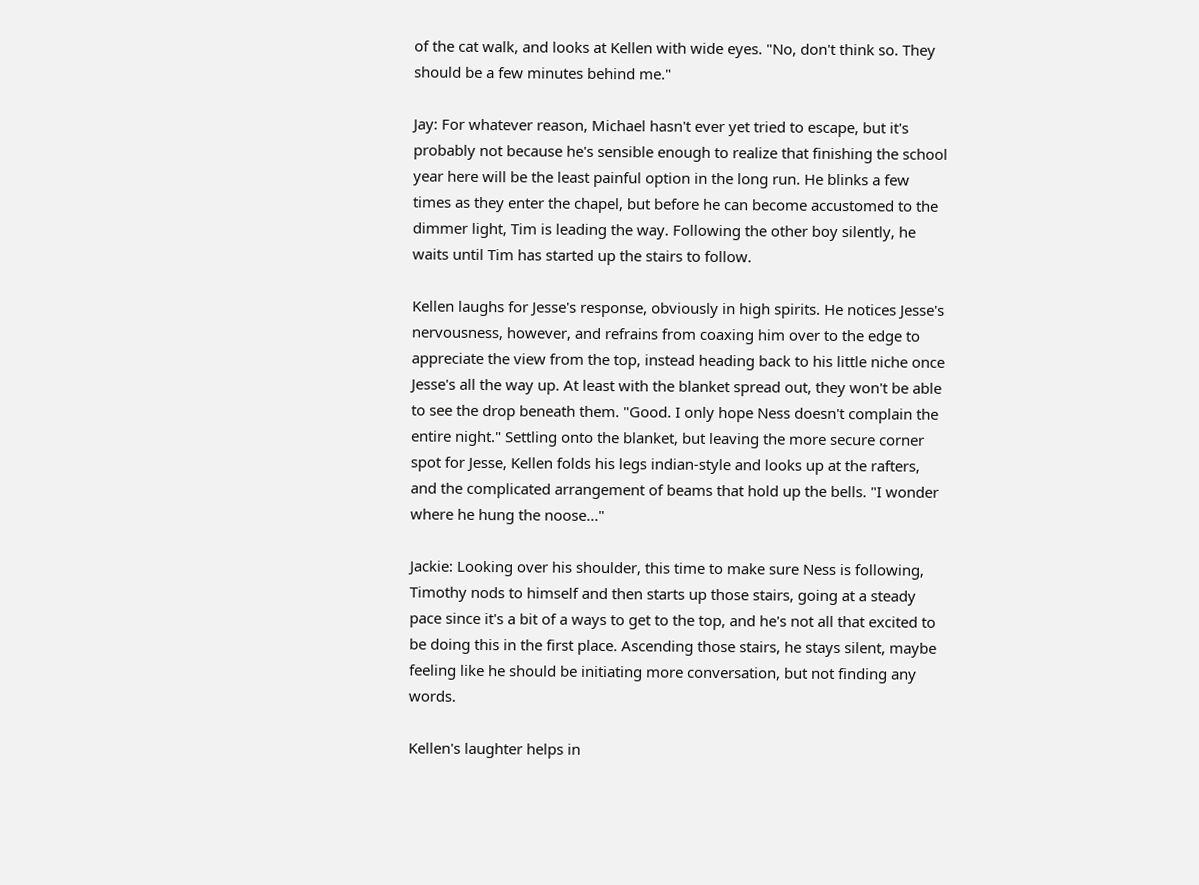of the cat walk, and looks at Kellen with wide eyes. "No, don't think so. They should be a few minutes behind me."

Jay: For whatever reason, Michael hasn't ever yet tried to escape, but it's probably not because he's sensible enough to realize that finishing the school year here will be the least painful option in the long run. He blinks a few times as they enter the chapel, but before he can become accustomed to the dimmer light, Tim is leading the way. Following the other boy silently, he waits until Tim has started up the stairs to follow.

Kellen laughs for Jesse's response, obviously in high spirits. He notices Jesse's nervousness, however, and refrains from coaxing him over to the edge to appreciate the view from the top, instead heading back to his little niche once Jesse's all the way up. At least with the blanket spread out, they won't be able to see the drop beneath them. "Good. I only hope Ness doesn't complain the entire night." Settling onto the blanket, but leaving the more secure corner spot for Jesse, Kellen folds his legs indian-style and looks up at the rafters, and the complicated arrangement of beams that hold up the bells. "I wonder where he hung the noose..."

Jackie: Looking over his shoulder, this time to make sure Ness is following, Timothy nods to himself and then starts up those stairs, going at a steady pace since it's a bit of a ways to get to the top, and he's not all that excited to be doing this in the first place. Ascending those stairs, he stays silent, maybe feeling like he should be initiating more conversation, but not finding any words.

Kellen's laughter helps in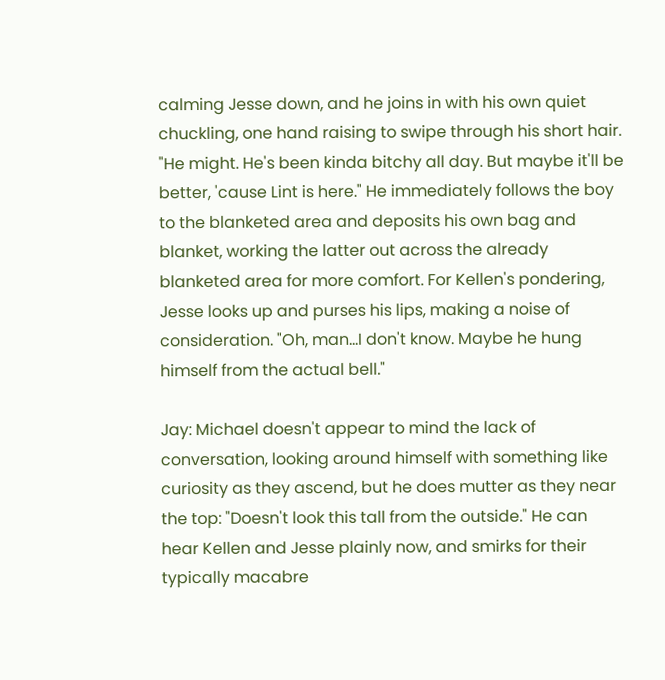calming Jesse down, and he joins in with his own quiet chuckling, one hand raising to swipe through his short hair. "He might. He's been kinda bitchy all day. But maybe it'll be better, 'cause Lint is here." He immediately follows the boy to the blanketed area and deposits his own bag and blanket, working the latter out across the already blanketed area for more comfort. For Kellen's pondering, Jesse looks up and purses his lips, making a noise of consideration. "Oh, man...I don't know. Maybe he hung himself from the actual bell."

Jay: Michael doesn't appear to mind the lack of conversation, looking around himself with something like curiosity as they ascend, but he does mutter as they near the top: "Doesn't look this tall from the outside." He can hear Kellen and Jesse plainly now, and smirks for their typically macabre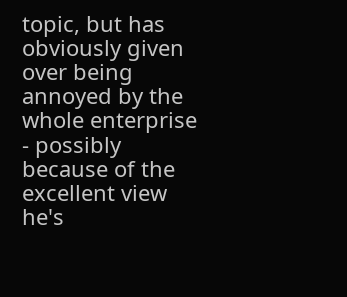topic, but has obviously given over being annoyed by the whole enterprise - possibly because of the excellent view he's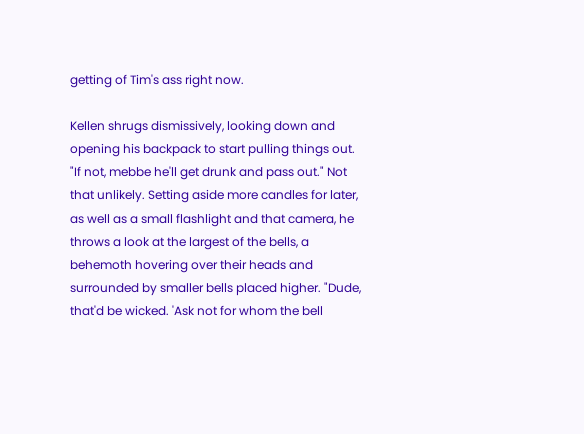getting of Tim's ass right now.

Kellen shrugs dismissively, looking down and opening his backpack to start pulling things out. "If not, mebbe he'll get drunk and pass out." Not that unlikely. Setting aside more candles for later, as well as a small flashlight and that camera, he throws a look at the largest of the bells, a behemoth hovering over their heads and surrounded by smaller bells placed higher. "Dude, that'd be wicked. 'Ask not for whom the bell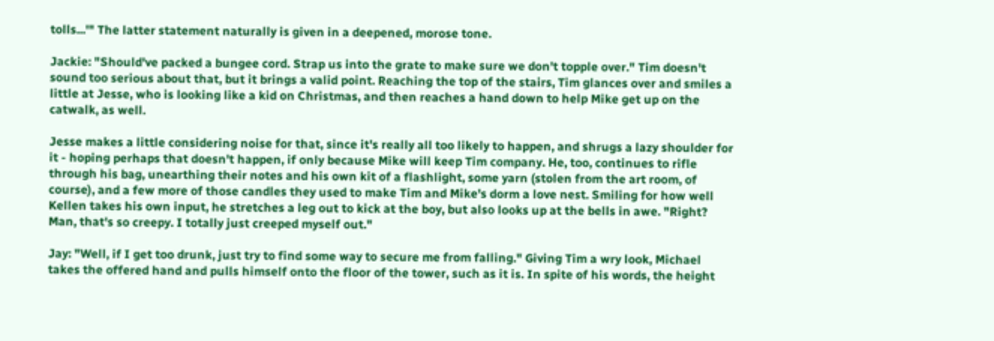tolls...'" The latter statement naturally is given in a deepened, morose tone.

Jackie: "Should've packed a bungee cord. Strap us into the grate to make sure we don't topple over." Tim doesn't sound too serious about that, but it brings a valid point. Reaching the top of the stairs, Tim glances over and smiles a little at Jesse, who is looking like a kid on Christmas, and then reaches a hand down to help Mike get up on the catwalk, as well.

Jesse makes a little considering noise for that, since it's really all too likely to happen, and shrugs a lazy shoulder for it - hoping perhaps that doesn't happen, if only because Mike will keep Tim company. He, too, continues to rifle through his bag, unearthing their notes and his own kit of a flashlight, some yarn (stolen from the art room, of course), and a few more of those candles they used to make Tim and Mike's dorm a love nest. Smiling for how well Kellen takes his own input, he stretches a leg out to kick at the boy, but also looks up at the bells in awe. "Right? Man, that's so creepy. I totally just creeped myself out."

Jay: "Well, if I get too drunk, just try to find some way to secure me from falling." Giving Tim a wry look, Michael takes the offered hand and pulls himself onto the floor of the tower, such as it is. In spite of his words, the height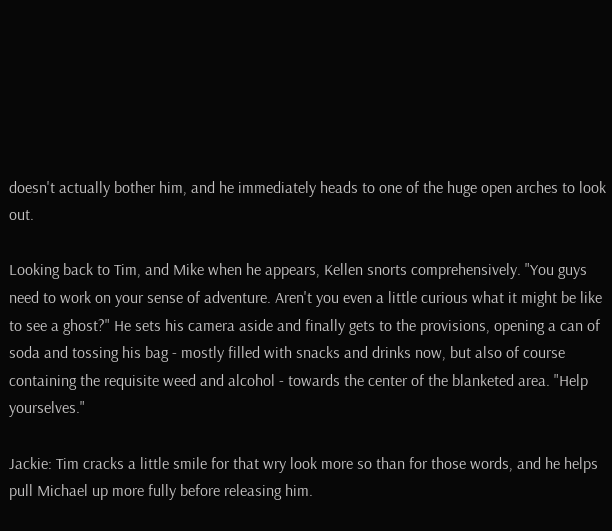doesn't actually bother him, and he immediately heads to one of the huge open arches to look out.

Looking back to Tim, and Mike when he appears, Kellen snorts comprehensively. "You guys need to work on your sense of adventure. Aren't you even a little curious what it might be like to see a ghost?" He sets his camera aside and finally gets to the provisions, opening a can of soda and tossing his bag - mostly filled with snacks and drinks now, but also of course containing the requisite weed and alcohol - towards the center of the blanketed area. "Help yourselves."

Jackie: Tim cracks a little smile for that wry look more so than for those words, and he helps pull Michael up more fully before releasing him.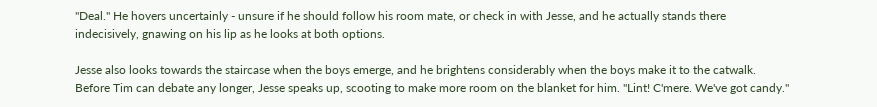"Deal." He hovers uncertainly - unsure if he should follow his room mate, or check in with Jesse, and he actually stands there indecisively, gnawing on his lip as he looks at both options.

Jesse also looks towards the staircase when the boys emerge, and he brightens considerably when the boys make it to the catwalk. Before Tim can debate any longer, Jesse speaks up, scooting to make more room on the blanket for him. "Lint! C'mere. We've got candy."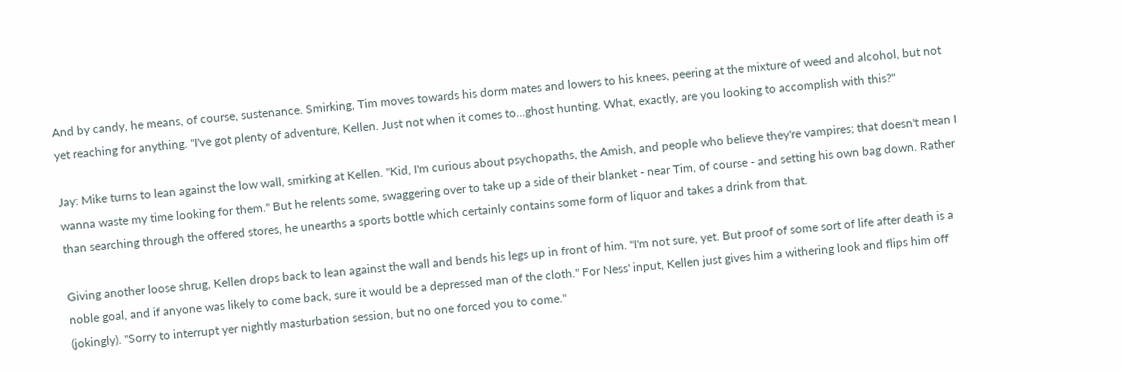And by candy, he means, of course, sustenance. Smirking, Tim moves towards his dorm mates and lowers to his knees, peering at the mixture of weed and alcohol, but not yet reaching for anything. "I've got plenty of adventure, Kellen. Just not when it comes to...ghost hunting. What, exactly, are you looking to accomplish with this?"

Jay: Mike turns to lean against the low wall, smirking at Kellen. "Kid, I'm curious about psychopaths, the Amish, and people who believe they're vampires; that doesn't mean I wanna waste my time looking for them." But he relents some, swaggering over to take up a side of their blanket - near Tim, of course - and setting his own bag down. Rather than searching through the offered stores, he unearths a sports bottle which certainly contains some form of liquor and takes a drink from that.

Giving another loose shrug, Kellen drops back to lean against the wall and bends his legs up in front of him. "I'm not sure, yet. But proof of some sort of life after death is a noble goal, and if anyone was likely to come back, sure it would be a depressed man of the cloth." For Ness' input, Kellen just gives him a withering look and flips him off (jokingly). "Sorry to interrupt yer nightly masturbation session, but no one forced you to come."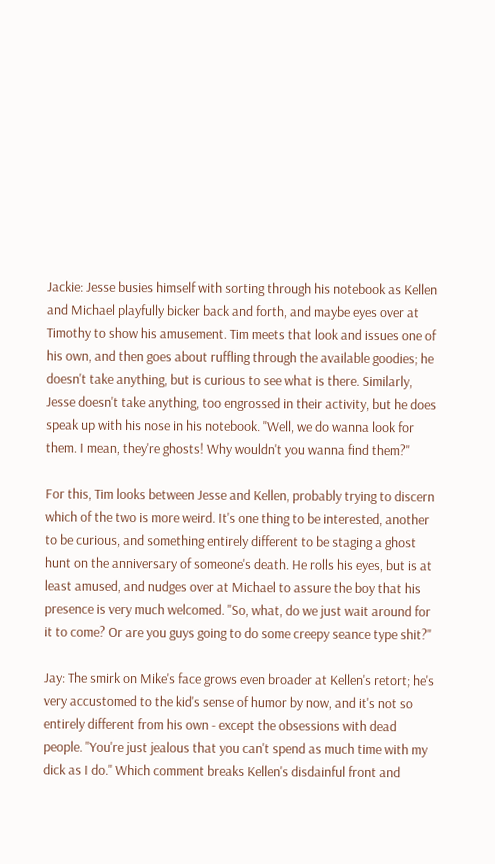Jackie: Jesse busies himself with sorting through his notebook as Kellen and Michael playfully bicker back and forth, and maybe eyes over at Timothy to show his amusement. Tim meets that look and issues one of his own, and then goes about ruffling through the available goodies; he doesn't take anything, but is curious to see what is there. Similarly, Jesse doesn't take anything, too engrossed in their activity, but he does speak up with his nose in his notebook. "Well, we do wanna look for them. I mean, they're ghosts! Why wouldn't you wanna find them?"

For this, Tim looks between Jesse and Kellen, probably trying to discern which of the two is more weird. It's one thing to be interested, another to be curious, and something entirely different to be staging a ghost hunt on the anniversary of someone's death. He rolls his eyes, but is at least amused, and nudges over at Michael to assure the boy that his presence is very much welcomed. "So, what, do we just wait around for it to come? Or are you guys going to do some creepy seance type shit?"

Jay: The smirk on Mike's face grows even broader at Kellen's retort; he's very accustomed to the kid's sense of humor by now, and it's not so entirely different from his own - except the obsessions with dead people. "You're just jealous that you can't spend as much time with my dick as I do." Which comment breaks Kellen's disdainful front and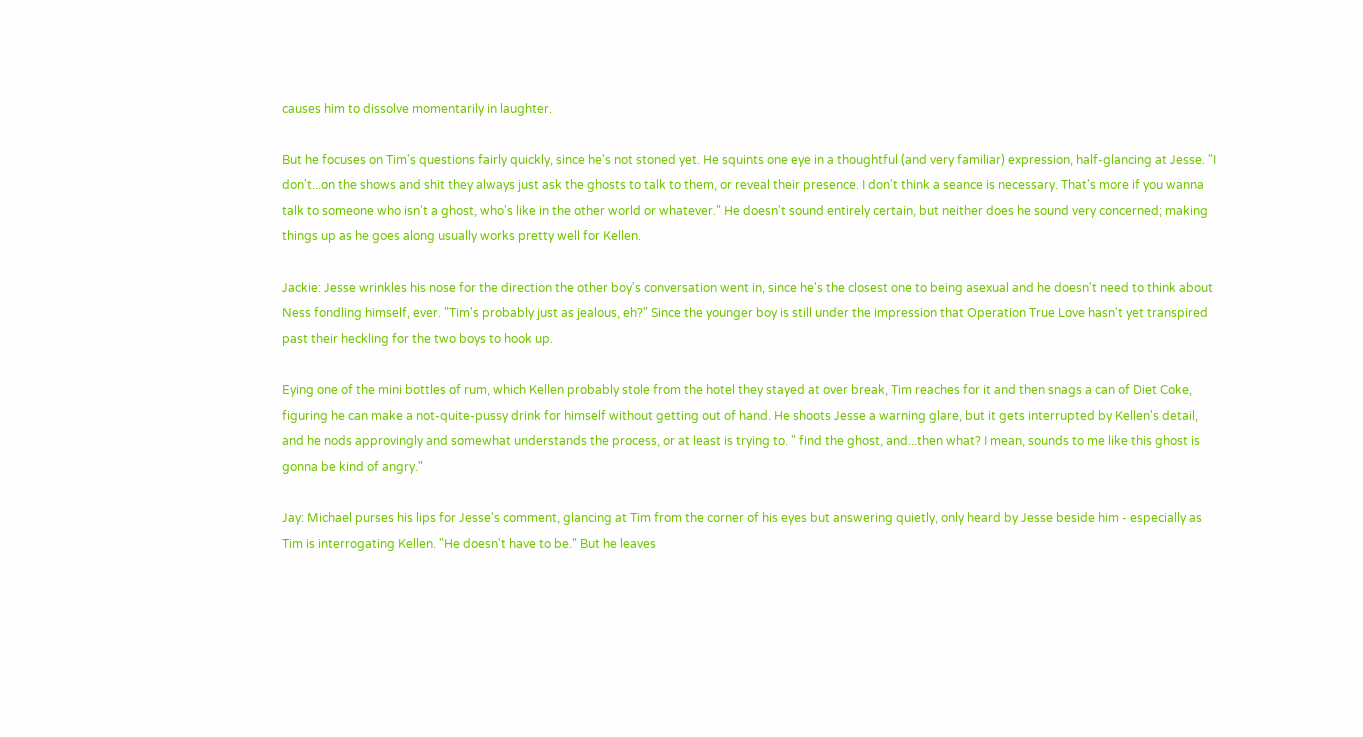causes him to dissolve momentarily in laughter.

But he focuses on Tim's questions fairly quickly, since he's not stoned yet. He squints one eye in a thoughtful (and very familiar) expression, half-glancing at Jesse. "I don't...on the shows and shit they always just ask the ghosts to talk to them, or reveal their presence. I don't think a seance is necessary. That's more if you wanna talk to someone who isn't a ghost, who's like in the other world or whatever." He doesn't sound entirely certain, but neither does he sound very concerned; making things up as he goes along usually works pretty well for Kellen.

Jackie: Jesse wrinkles his nose for the direction the other boy's conversation went in, since he's the closest one to being asexual and he doesn't need to think about Ness fondling himself, ever. "Tim's probably just as jealous, eh?" Since the younger boy is still under the impression that Operation True Love hasn't yet transpired past their heckling for the two boys to hook up.

Eying one of the mini bottles of rum, which Kellen probably stole from the hotel they stayed at over break, Tim reaches for it and then snags a can of Diet Coke, figuring he can make a not-quite-pussy drink for himself without getting out of hand. He shoots Jesse a warning glare, but it gets interrupted by Kellen's detail, and he nods approvingly and somewhat understands the process, or at least is trying to. " find the ghost, and...then what? I mean, sounds to me like this ghost is gonna be kind of angry."

Jay: Michael purses his lips for Jesse's comment, glancing at Tim from the corner of his eyes but answering quietly, only heard by Jesse beside him - especially as Tim is interrogating Kellen. "He doesn't have to be." But he leaves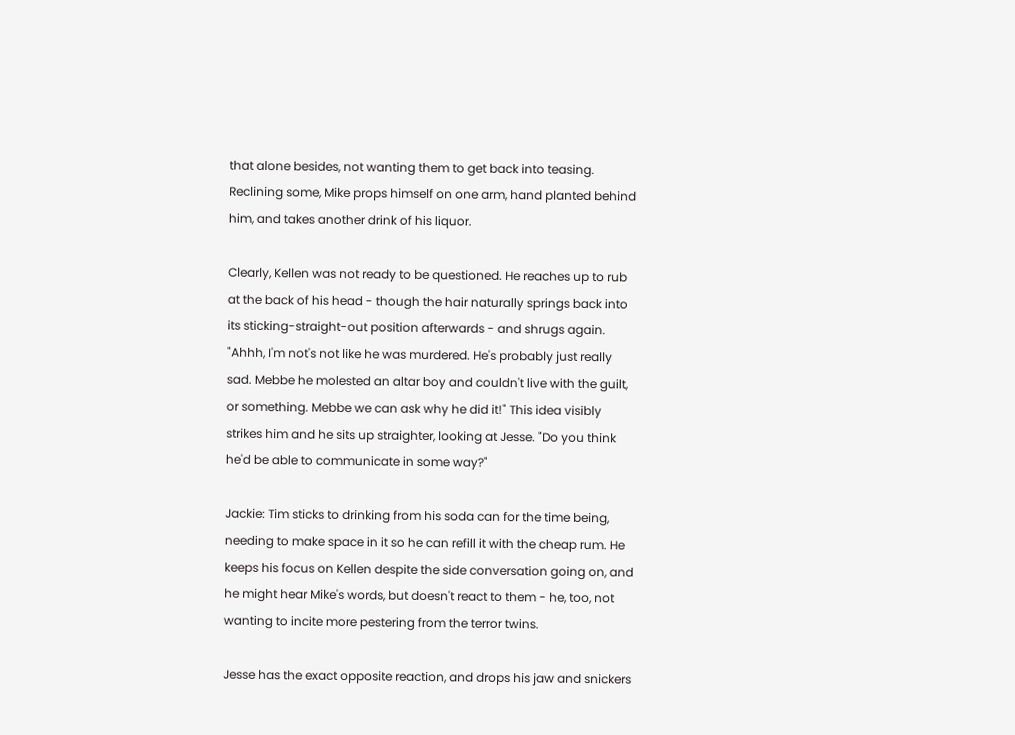that alone besides, not wanting them to get back into teasing. Reclining some, Mike props himself on one arm, hand planted behind him, and takes another drink of his liquor.

Clearly, Kellen was not ready to be questioned. He reaches up to rub at the back of his head - though the hair naturally springs back into its sticking-straight-out position afterwards - and shrugs again. "Ahhh, I'm not's not like he was murdered. He's probably just really sad. Mebbe he molested an altar boy and couldn't live with the guilt, or something. Mebbe we can ask why he did it!" This idea visibly strikes him and he sits up straighter, looking at Jesse. "Do you think he'd be able to communicate in some way?"

Jackie: Tim sticks to drinking from his soda can for the time being, needing to make space in it so he can refill it with the cheap rum. He keeps his focus on Kellen despite the side conversation going on, and he might hear Mike's words, but doesn't react to them - he, too, not wanting to incite more pestering from the terror twins.

Jesse has the exact opposite reaction, and drops his jaw and snickers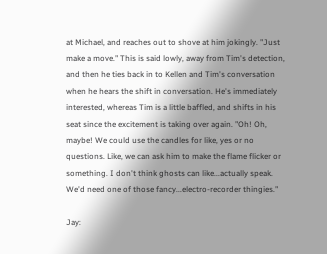at Michael, and reaches out to shove at him jokingly. "Just make a move." This is said lowly, away from Tim's detection, and then he ties back in to Kellen and Tim's conversation when he hears the shift in conversation. He's immediately interested, whereas Tim is a little baffled, and shifts in his seat since the excitement is taking over again. "Oh! Oh, maybe! We could use the candles for like, yes or no questions. Like, we can ask him to make the flame flicker or something. I don't think ghosts can like...actually speak. We'd need one of those fancy...electro-recorder thingies."

Jay: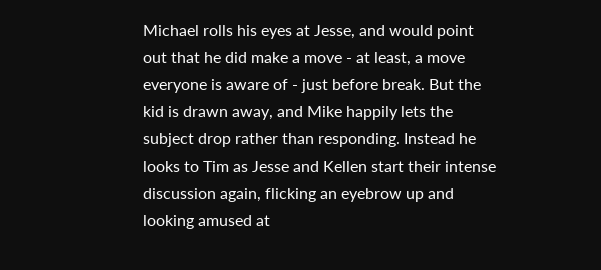Michael rolls his eyes at Jesse, and would point out that he did make a move - at least, a move everyone is aware of - just before break. But the kid is drawn away, and Mike happily lets the subject drop rather than responding. Instead he looks to Tim as Jesse and Kellen start their intense discussion again, flicking an eyebrow up and looking amused at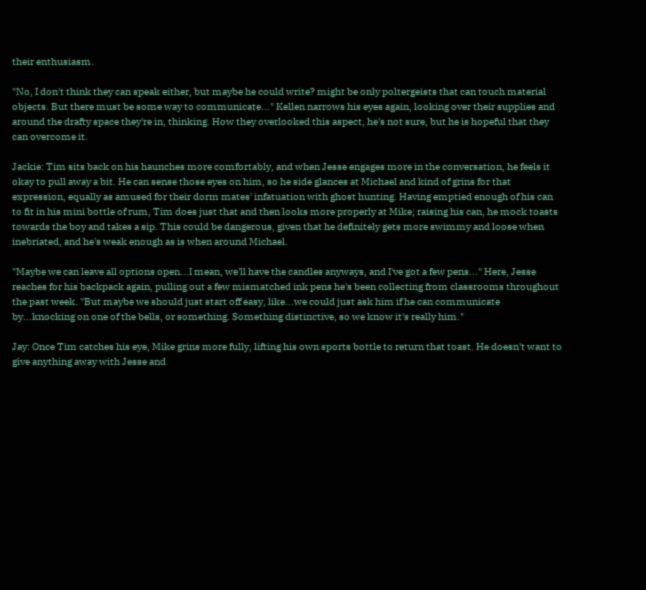their enthusiasm.

"No, I don't think they can speak either, but maybe he could write? might be only poltergeists that can touch material objects. But there must be some way to communicate..." Kellen narrows his eyes again, looking over their supplies and around the drafty space they're in, thinking. How they overlooked this aspect, he's not sure, but he is hopeful that they can overcome it.

Jackie: Tim sits back on his haunches more comfortably, and when Jesse engages more in the conversation, he feels it okay to pull away a bit. He can sense those eyes on him, so he side glances at Michael and kind of grins for that expression, equally as amused for their dorm mates' infatuation with ghost hunting. Having emptied enough of his can to fit in his mini bottle of rum, Tim does just that and then looks more properly at Mike; raising his can, he mock toasts towards the boy and takes a sip. This could be dangerous, given that he definitely gets more swimmy and loose when inebriated, and he's weak enough as is when around Michael.

"Maybe we can leave all options open...I mean, we'll have the candles anyways, and I've got a few pens..." Here, Jesse reaches for his backpack again, pulling out a few mismatched ink pens he's been collecting from classrooms throughout the past week. "But maybe we should just start off easy, like...we could just ask him if he can communicate by...knocking on one of the bells, or something. Something distinctive, so we know it's really him."

Jay: Once Tim catches his eye, Mike grins more fully, lifting his own sports bottle to return that toast. He doesn't want to give anything away with Jesse and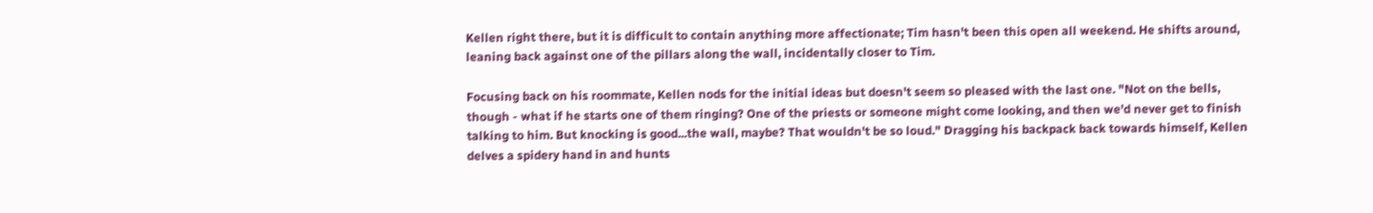Kellen right there, but it is difficult to contain anything more affectionate; Tim hasn't been this open all weekend. He shifts around, leaning back against one of the pillars along the wall, incidentally closer to Tim.

Focusing back on his roommate, Kellen nods for the initial ideas but doesn't seem so pleased with the last one. "Not on the bells, though - what if he starts one of them ringing? One of the priests or someone might come looking, and then we'd never get to finish talking to him. But knocking is good...the wall, maybe? That wouldn't be so loud." Dragging his backpack back towards himself, Kellen delves a spidery hand in and hunts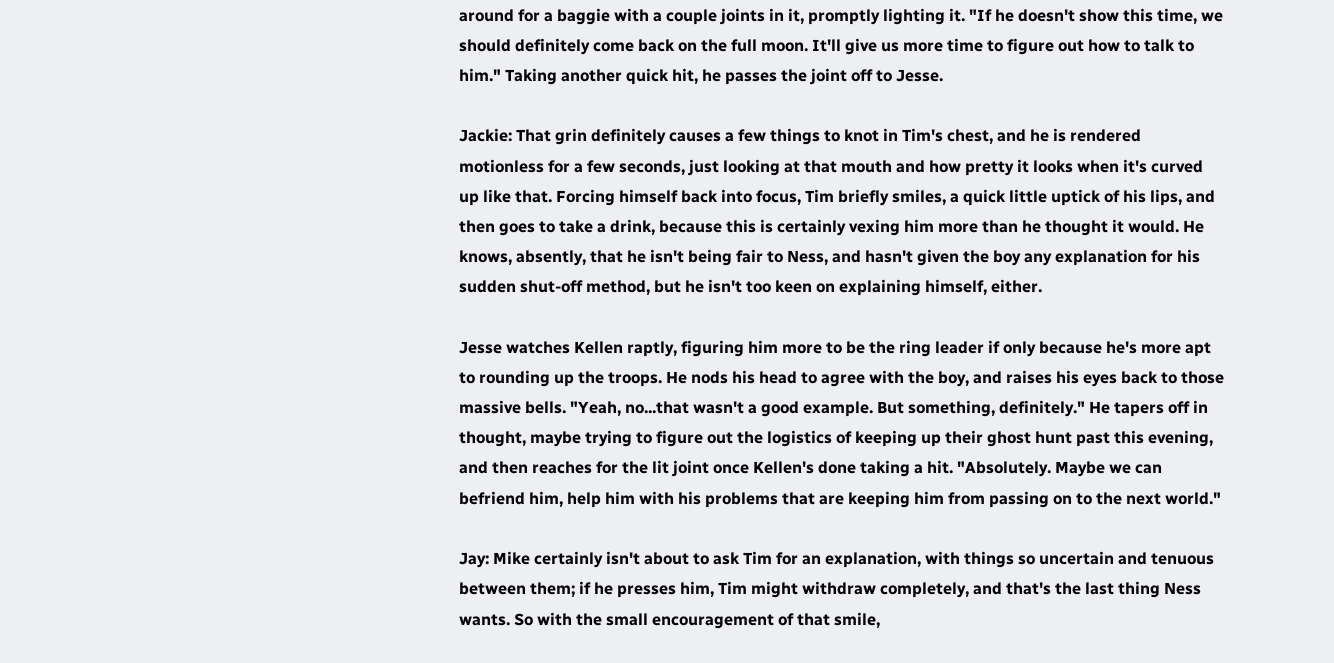around for a baggie with a couple joints in it, promptly lighting it. "If he doesn't show this time, we should definitely come back on the full moon. It'll give us more time to figure out how to talk to him." Taking another quick hit, he passes the joint off to Jesse.

Jackie: That grin definitely causes a few things to knot in Tim's chest, and he is rendered motionless for a few seconds, just looking at that mouth and how pretty it looks when it's curved up like that. Forcing himself back into focus, Tim briefly smiles, a quick little uptick of his lips, and then goes to take a drink, because this is certainly vexing him more than he thought it would. He knows, absently, that he isn't being fair to Ness, and hasn't given the boy any explanation for his sudden shut-off method, but he isn't too keen on explaining himself, either.

Jesse watches Kellen raptly, figuring him more to be the ring leader if only because he's more apt to rounding up the troops. He nods his head to agree with the boy, and raises his eyes back to those massive bells. "Yeah, no...that wasn't a good example. But something, definitely." He tapers off in thought, maybe trying to figure out the logistics of keeping up their ghost hunt past this evening, and then reaches for the lit joint once Kellen's done taking a hit. "Absolutely. Maybe we can befriend him, help him with his problems that are keeping him from passing on to the next world."

Jay: Mike certainly isn't about to ask Tim for an explanation, with things so uncertain and tenuous between them; if he presses him, Tim might withdraw completely, and that's the last thing Ness wants. So with the small encouragement of that smile,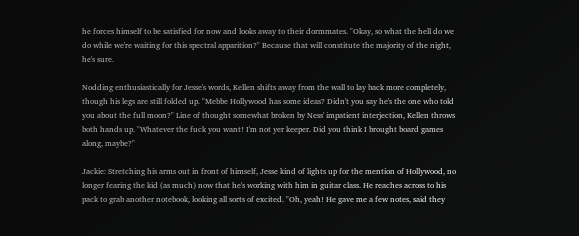he forces himself to be satisfied for now and looks away to their dormmates. "Okay, so what the hell do we do while we're waiting for this spectral apparition?" Because that will constitute the majority of the night, he's sure.

Nodding enthusiastically for Jesse's words, Kellen shifts away from the wall to lay back more completely, though his legs are still folded up. "Mebbe Hollywood has some ideas? Didn't you say he's the one who told you about the full moon?" Line of thought somewhat broken by Ness' impatient interjection, Kellen throws both hands up. "Whatever the fuck you want! I'm not yer keeper. Did you think I brought board games along, maybe?"

Jackie: Stretching his arms out in front of himself, Jesse kind of lights up for the mention of Hollywood, no longer fearing the kid (as much) now that he's working with him in guitar class. He reaches across to his pack to grab another notebook, looking all sorts of excited. "Oh, yeah! He gave me a few notes, said they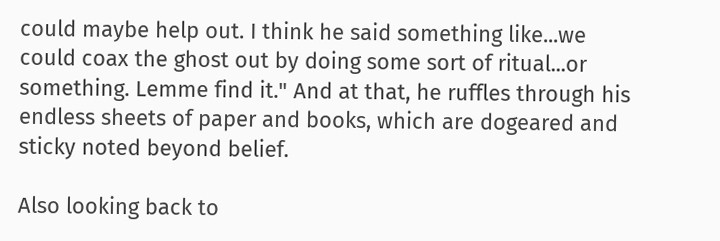could maybe help out. I think he said something like...we could coax the ghost out by doing some sort of ritual...or something. Lemme find it." And at that, he ruffles through his endless sheets of paper and books, which are dogeared and sticky noted beyond belief.

Also looking back to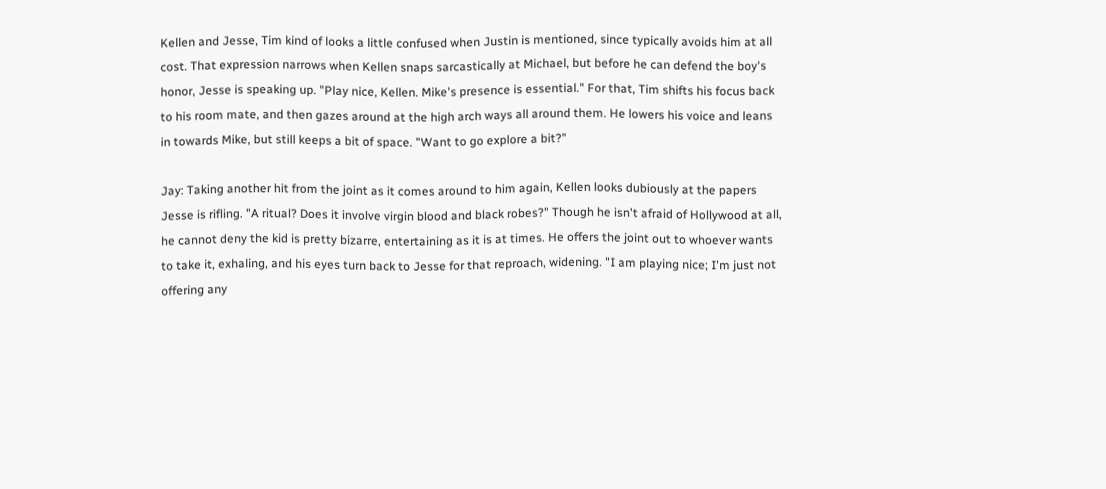Kellen and Jesse, Tim kind of looks a little confused when Justin is mentioned, since typically avoids him at all cost. That expression narrows when Kellen snaps sarcastically at Michael, but before he can defend the boy's honor, Jesse is speaking up. "Play nice, Kellen. Mike's presence is essential." For that, Tim shifts his focus back to his room mate, and then gazes around at the high arch ways all around them. He lowers his voice and leans in towards Mike, but still keeps a bit of space. "Want to go explore a bit?"

Jay: Taking another hit from the joint as it comes around to him again, Kellen looks dubiously at the papers Jesse is rifling. "A ritual? Does it involve virgin blood and black robes?" Though he isn't afraid of Hollywood at all, he cannot deny the kid is pretty bizarre, entertaining as it is at times. He offers the joint out to whoever wants to take it, exhaling, and his eyes turn back to Jesse for that reproach, widening. "I am playing nice; I'm just not offering any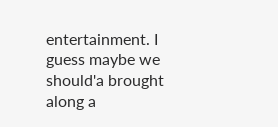entertainment. I guess maybe we should'a brought along a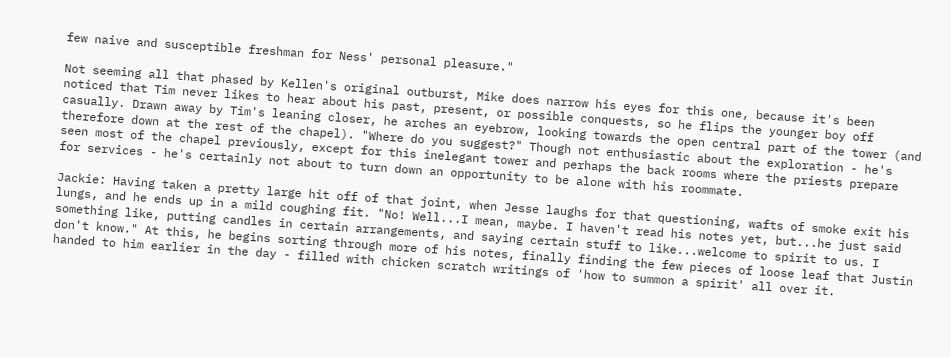few naive and susceptible freshman for Ness' personal pleasure."

Not seeming all that phased by Kellen's original outburst, Mike does narrow his eyes for this one, because it's been noticed that Tim never likes to hear about his past, present, or possible conquests, so he flips the younger boy off casually. Drawn away by Tim's leaning closer, he arches an eyebrow, looking towards the open central part of the tower (and therefore down at the rest of the chapel). "Where do you suggest?" Though not enthusiastic about the exploration - he's seen most of the chapel previously, except for this inelegant tower and perhaps the back rooms where the priests prepare for services - he's certainly not about to turn down an opportunity to be alone with his roommate.

Jackie: Having taken a pretty large hit off of that joint, when Jesse laughs for that questioning, wafts of smoke exit his lungs, and he ends up in a mild coughing fit. "No! Well...I mean, maybe. I haven't read his notes yet, but...he just said something like, putting candles in certain arrangements, and saying certain stuff to like...welcome to spirit to us. I don't know." At this, he begins sorting through more of his notes, finally finding the few pieces of loose leaf that Justin handed to him earlier in the day - filled with chicken scratch writings of 'how to summon a spirit' all over it.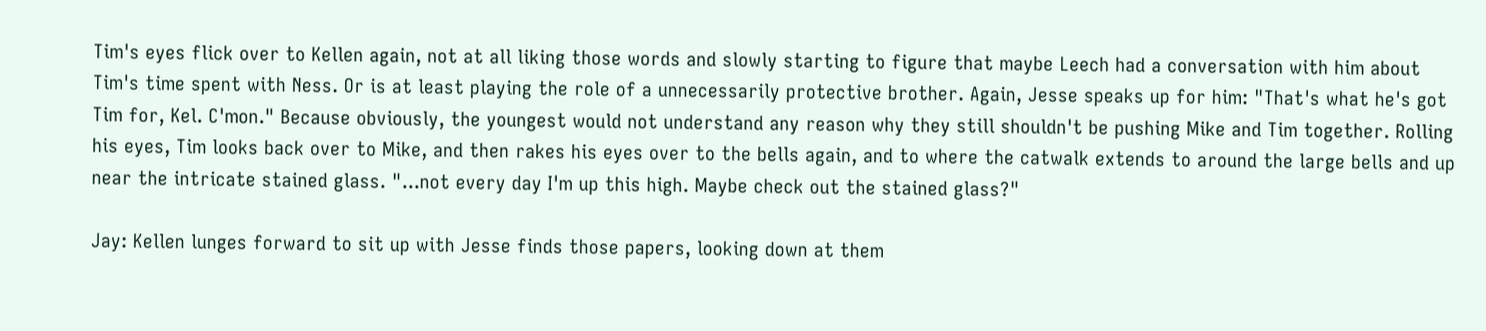Tim's eyes flick over to Kellen again, not at all liking those words and slowly starting to figure that maybe Leech had a conversation with him about Tim's time spent with Ness. Or is at least playing the role of a unnecessarily protective brother. Again, Jesse speaks up for him: "That's what he's got Tim for, Kel. C'mon." Because obviously, the youngest would not understand any reason why they still shouldn't be pushing Mike and Tim together. Rolling his eyes, Tim looks back over to Mike, and then rakes his eyes over to the bells again, and to where the catwalk extends to around the large bells and up near the intricate stained glass. "...not every day I'm up this high. Maybe check out the stained glass?"

Jay: Kellen lunges forward to sit up with Jesse finds those papers, looking down at them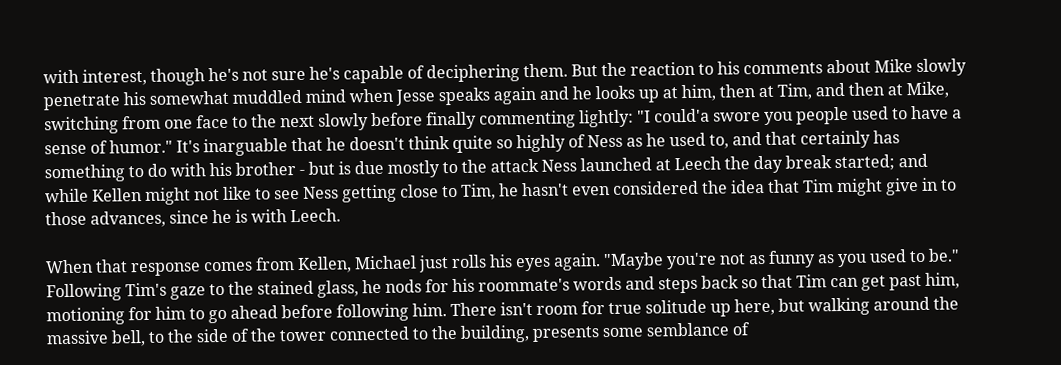with interest, though he's not sure he's capable of deciphering them. But the reaction to his comments about Mike slowly penetrate his somewhat muddled mind when Jesse speaks again and he looks up at him, then at Tim, and then at Mike, switching from one face to the next slowly before finally commenting lightly: "I could'a swore you people used to have a sense of humor." It's inarguable that he doesn't think quite so highly of Ness as he used to, and that certainly has something to do with his brother - but is due mostly to the attack Ness launched at Leech the day break started; and while Kellen might not like to see Ness getting close to Tim, he hasn't even considered the idea that Tim might give in to those advances, since he is with Leech.

When that response comes from Kellen, Michael just rolls his eyes again. "Maybe you're not as funny as you used to be." Following Tim's gaze to the stained glass, he nods for his roommate's words and steps back so that Tim can get past him, motioning for him to go ahead before following him. There isn't room for true solitude up here, but walking around the massive bell, to the side of the tower connected to the building, presents some semblance of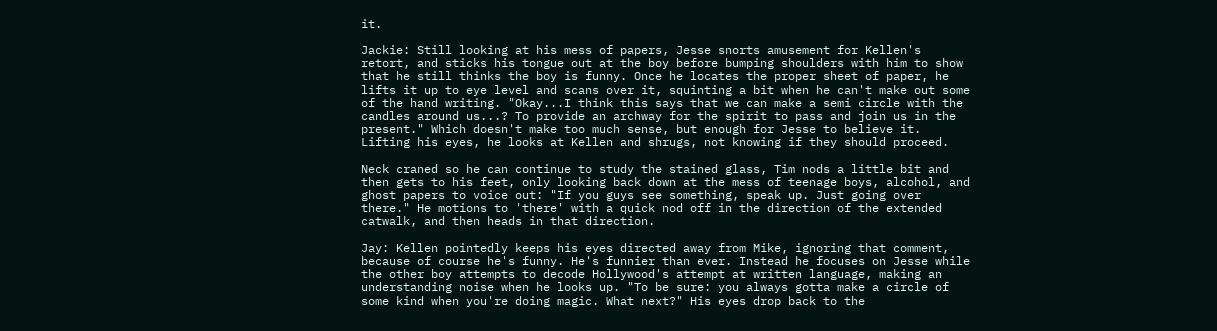it.

Jackie: Still looking at his mess of papers, Jesse snorts amusement for Kellen's retort, and sticks his tongue out at the boy before bumping shoulders with him to show that he still thinks the boy is funny. Once he locates the proper sheet of paper, he lifts it up to eye level and scans over it, squinting a bit when he can't make out some of the hand writing. "Okay...I think this says that we can make a semi circle with the candles around us...? To provide an archway for the spirit to pass and join us in the present." Which doesn't make too much sense, but enough for Jesse to believe it. Lifting his eyes, he looks at Kellen and shrugs, not knowing if they should proceed.

Neck craned so he can continue to study the stained glass, Tim nods a little bit and then gets to his feet, only looking back down at the mess of teenage boys, alcohol, and ghost papers to voice out: "If you guys see something, speak up. Just going over there." He motions to 'there' with a quick nod off in the direction of the extended catwalk, and then heads in that direction.

Jay: Kellen pointedly keeps his eyes directed away from Mike, ignoring that comment, because of course he's funny. He's funnier than ever. Instead he focuses on Jesse while the other boy attempts to decode Hollywood's attempt at written language, making an understanding noise when he looks up. "To be sure: you always gotta make a circle of some kind when you're doing magic. What next?" His eyes drop back to the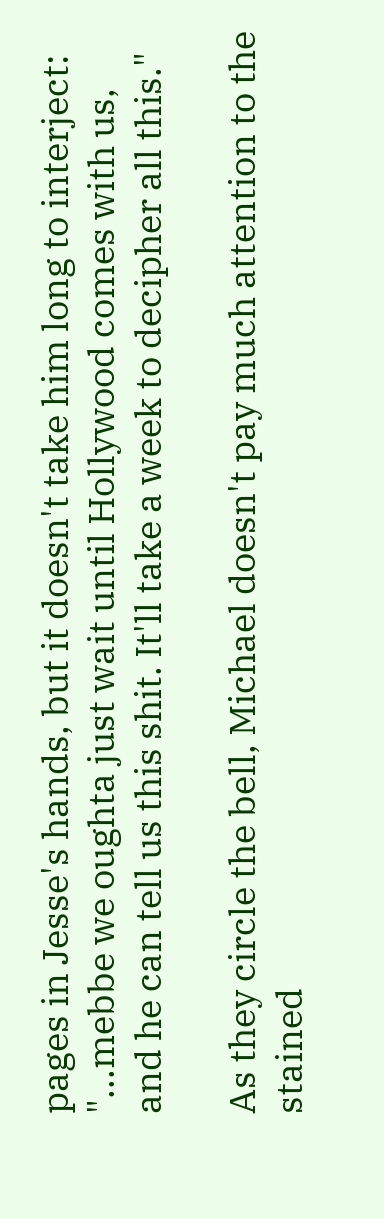pages in Jesse's hands, but it doesn't take him long to interject: "...mebbe we oughta just wait until Hollywood comes with us, and he can tell us this shit. It'll take a week to decipher all this."

As they circle the bell, Michael doesn't pay much attention to the stained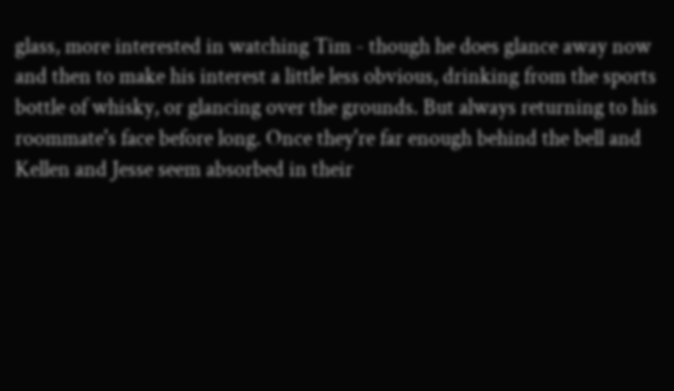glass, more interested in watching Tim - though he does glance away now and then to make his interest a little less obvious, drinking from the sports bottle of whisky, or glancing over the grounds. But always returning to his roommate's face before long. Once they're far enough behind the bell and Kellen and Jesse seem absorbed in their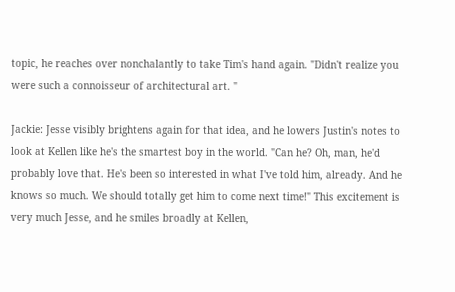topic, he reaches over nonchalantly to take Tim's hand again. "Didn't realize you were such a connoisseur of architectural art. "

Jackie: Jesse visibly brightens again for that idea, and he lowers Justin's notes to look at Kellen like he's the smartest boy in the world. "Can he? Oh, man, he'd probably love that. He's been so interested in what I've told him, already. And he knows so much. We should totally get him to come next time!" This excitement is very much Jesse, and he smiles broadly at Kellen,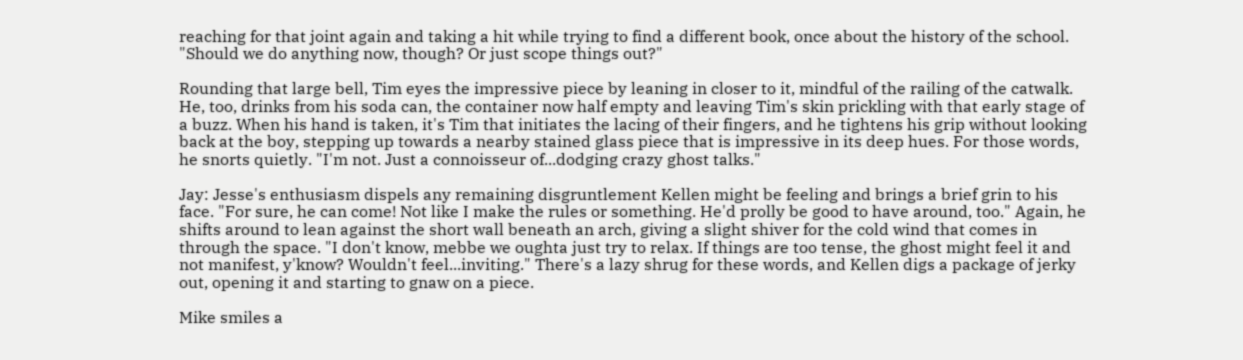reaching for that joint again and taking a hit while trying to find a different book, once about the history of the school. "Should we do anything now, though? Or just scope things out?"

Rounding that large bell, Tim eyes the impressive piece by leaning in closer to it, mindful of the railing of the catwalk. He, too, drinks from his soda can, the container now half empty and leaving Tim's skin prickling with that early stage of a buzz. When his hand is taken, it's Tim that initiates the lacing of their fingers, and he tightens his grip without looking back at the boy, stepping up towards a nearby stained glass piece that is impressive in its deep hues. For those words, he snorts quietly. "I'm not. Just a connoisseur of...dodging crazy ghost talks."

Jay: Jesse's enthusiasm dispels any remaining disgruntlement Kellen might be feeling and brings a brief grin to his face. "For sure, he can come! Not like I make the rules or something. He'd prolly be good to have around, too." Again, he shifts around to lean against the short wall beneath an arch, giving a slight shiver for the cold wind that comes in through the space. "I don't know, mebbe we oughta just try to relax. If things are too tense, the ghost might feel it and not manifest, y'know? Wouldn't feel...inviting." There's a lazy shrug for these words, and Kellen digs a package of jerky out, opening it and starting to gnaw on a piece.

Mike smiles a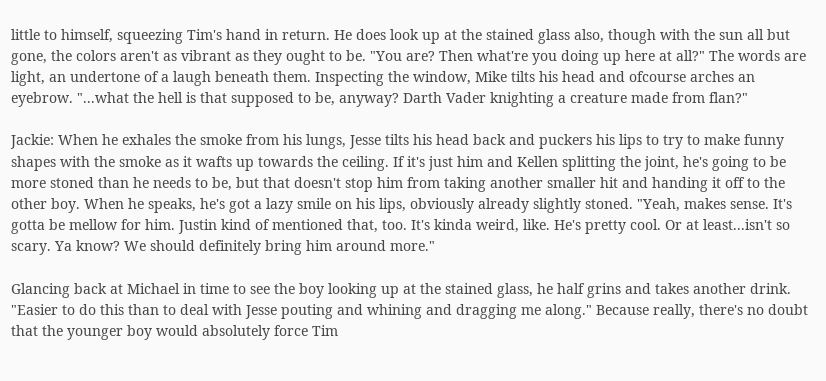little to himself, squeezing Tim's hand in return. He does look up at the stained glass also, though with the sun all but gone, the colors aren't as vibrant as they ought to be. "You are? Then what're you doing up here at all?" The words are light, an undertone of a laugh beneath them. Inspecting the window, Mike tilts his head and ofcourse arches an eyebrow. "...what the hell is that supposed to be, anyway? Darth Vader knighting a creature made from flan?"

Jackie: When he exhales the smoke from his lungs, Jesse tilts his head back and puckers his lips to try to make funny shapes with the smoke as it wafts up towards the ceiling. If it's just him and Kellen splitting the joint, he's going to be more stoned than he needs to be, but that doesn't stop him from taking another smaller hit and handing it off to the other boy. When he speaks, he's got a lazy smile on his lips, obviously already slightly stoned. "Yeah, makes sense. It's gotta be mellow for him. Justin kind of mentioned that, too. It's kinda weird, like. He's pretty cool. Or at least...isn't so scary. Ya know? We should definitely bring him around more."

Glancing back at Michael in time to see the boy looking up at the stained glass, he half grins and takes another drink. "Easier to do this than to deal with Jesse pouting and whining and dragging me along." Because really, there's no doubt that the younger boy would absolutely force Tim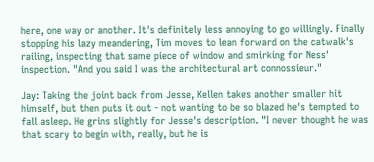here, one way or another. It's definitely less annoying to go willingly. Finally stopping his lazy meandering, Tim moves to lean forward on the catwalk's railing, inspecting that same piece of window and smirking for Ness' inspection. "And you said I was the architectural art connossieur."

Jay: Taking the joint back from Jesse, Kellen takes another smaller hit himself, but then puts it out - not wanting to be so blazed he's tempted to fall asleep. He grins slightly for Jesse's description. "I never thought he was that scary to begin with, really, but he is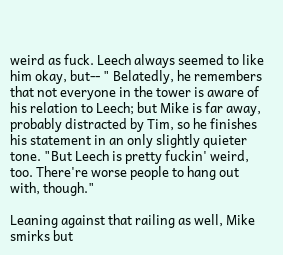weird as fuck. Leech always seemed to like him okay, but-- " Belatedly, he remembers that not everyone in the tower is aware of his relation to Leech; but Mike is far away, probably distracted by Tim, so he finishes his statement in an only slightly quieter tone. "But Leech is pretty fuckin' weird, too. There're worse people to hang out with, though."

Leaning against that railing as well, Mike smirks but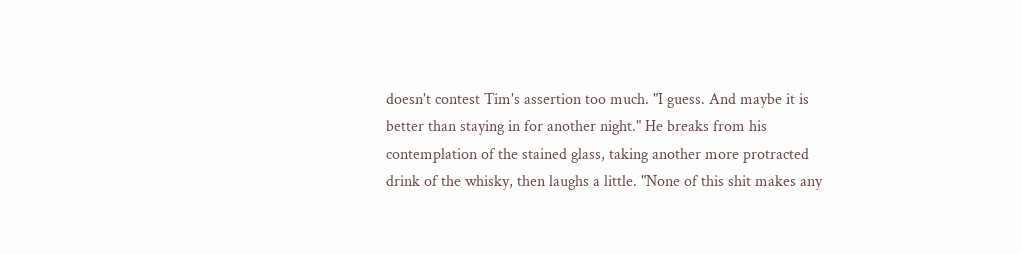doesn't contest Tim's assertion too much. "I guess. And maybe it is better than staying in for another night." He breaks from his contemplation of the stained glass, taking another more protracted drink of the whisky, then laughs a little. "None of this shit makes any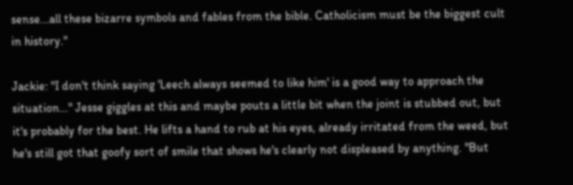sense...all these bizarre symbols and fables from the bible. Catholicism must be the biggest cult in history."

Jackie: "I don't think saying 'Leech always seemed to like him' is a good way to approach the situation..." Jesse giggles at this and maybe pouts a little bit when the joint is stubbed out, but it's probably for the best. He lifts a hand to rub at his eyes, already irritated from the weed, but he's still got that goofy sort of smile that shows he's clearly not displeased by anything. "But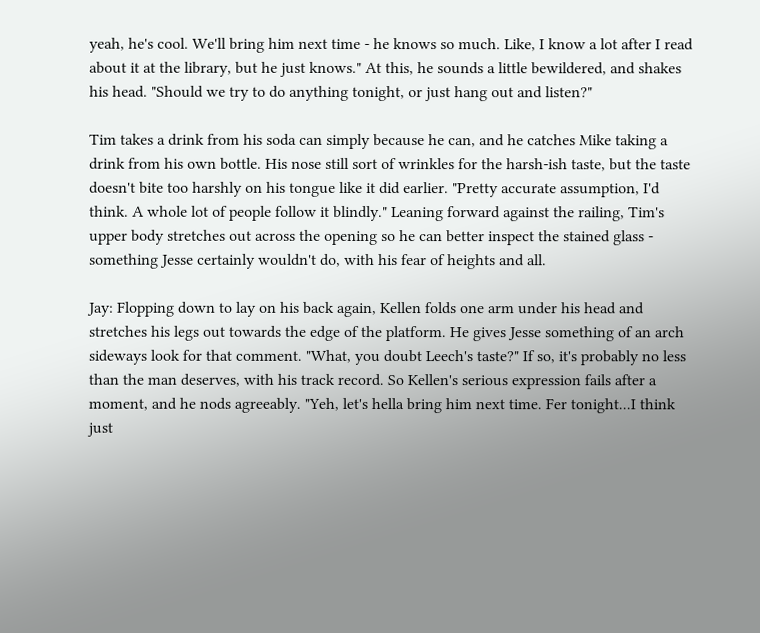yeah, he's cool. We'll bring him next time - he knows so much. Like, I know a lot after I read about it at the library, but he just knows." At this, he sounds a little bewildered, and shakes his head. "Should we try to do anything tonight, or just hang out and listen?"

Tim takes a drink from his soda can simply because he can, and he catches Mike taking a drink from his own bottle. His nose still sort of wrinkles for the harsh-ish taste, but the taste doesn't bite too harshly on his tongue like it did earlier. "Pretty accurate assumption, I'd think. A whole lot of people follow it blindly." Leaning forward against the railing, Tim's upper body stretches out across the opening so he can better inspect the stained glass - something Jesse certainly wouldn't do, with his fear of heights and all.

Jay: Flopping down to lay on his back again, Kellen folds one arm under his head and stretches his legs out towards the edge of the platform. He gives Jesse something of an arch sideways look for that comment. "What, you doubt Leech's taste?" If so, it's probably no less than the man deserves, with his track record. So Kellen's serious expression fails after a moment, and he nods agreeably. "Yeh, let's hella bring him next time. Fer tonight...I think just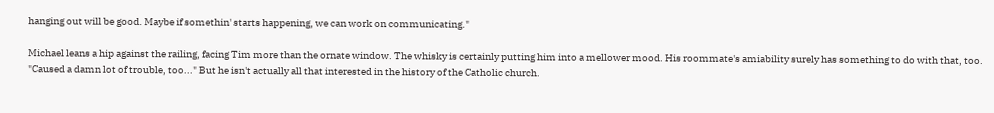hanging out will be good. Maybe if somethin' starts happening, we can work on communicating."

Michael leans a hip against the railing, facing Tim more than the ornate window. The whisky is certainly putting him into a mellower mood. His roommate's amiability surely has something to do with that, too. "Caused a damn lot of trouble, too..." But he isn't actually all that interested in the history of the Catholic church.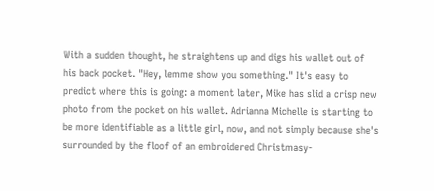With a sudden thought, he straightens up and digs his wallet out of his back pocket. "Hey, lemme show you something." It's easy to predict where this is going: a moment later, Mike has slid a crisp new photo from the pocket on his wallet. Adrianna Michelle is starting to be more identifiable as a little girl, now, and not simply because she's surrounded by the floof of an embroidered Christmasy-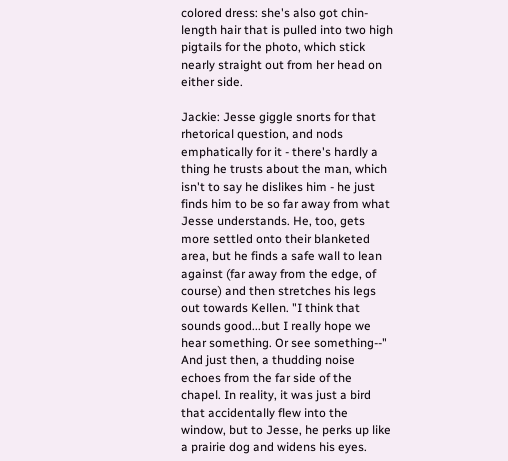colored dress: she's also got chin-length hair that is pulled into two high pigtails for the photo, which stick nearly straight out from her head on either side.

Jackie: Jesse giggle snorts for that rhetorical question, and nods emphatically for it - there's hardly a thing he trusts about the man, which isn't to say he dislikes him - he just finds him to be so far away from what Jesse understands. He, too, gets more settled onto their blanketed area, but he finds a safe wall to lean against (far away from the edge, of course) and then stretches his legs out towards Kellen. "I think that sounds good...but I really hope we hear something. Or see something--" And just then, a thudding noise echoes from the far side of the chapel. In reality, it was just a bird that accidentally flew into the window, but to Jesse, he perks up like a prairie dog and widens his eyes.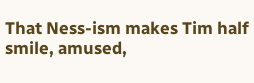That Ness-ism makes Tim half smile, amused,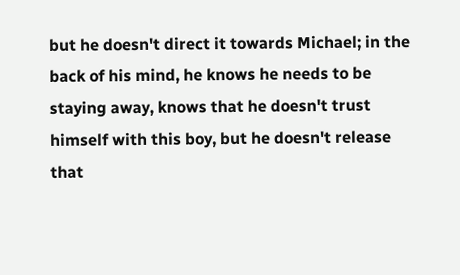but he doesn't direct it towards Michael; in the back of his mind, he knows he needs to be staying away, knows that he doesn't trust himself with this boy, but he doesn't release that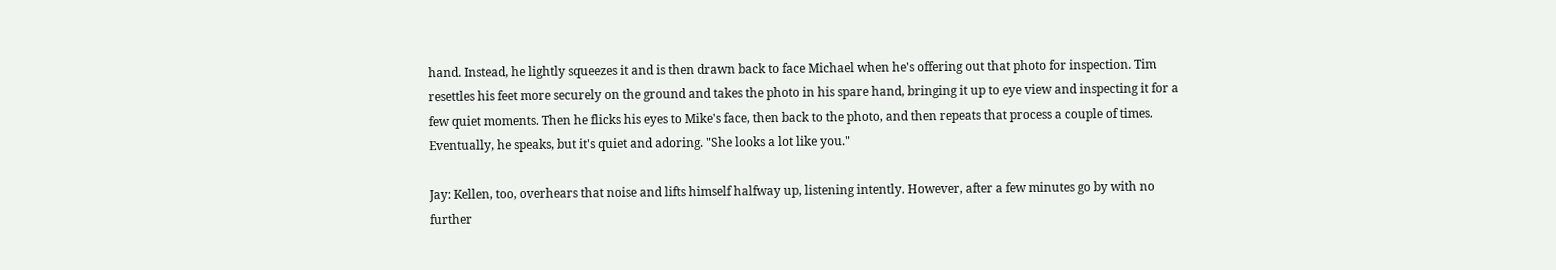hand. Instead, he lightly squeezes it and is then drawn back to face Michael when he's offering out that photo for inspection. Tim resettles his feet more securely on the ground and takes the photo in his spare hand, bringing it up to eye view and inspecting it for a few quiet moments. Then he flicks his eyes to Mike's face, then back to the photo, and then repeats that process a couple of times. Eventually, he speaks, but it's quiet and adoring. "She looks a lot like you."

Jay: Kellen, too, overhears that noise and lifts himself halfway up, listening intently. However, after a few minutes go by with no further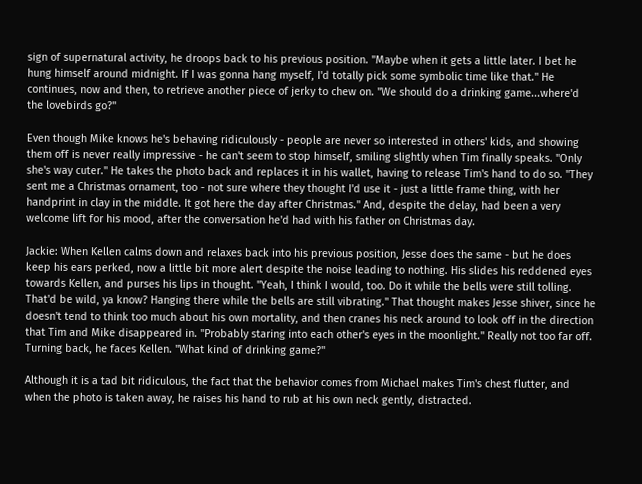sign of supernatural activity, he droops back to his previous position. "Maybe when it gets a little later. I bet he hung himself around midnight. If I was gonna hang myself, I'd totally pick some symbolic time like that." He continues, now and then, to retrieve another piece of jerky to chew on. "We should do a drinking game...where'd the lovebirds go?"

Even though Mike knows he's behaving ridiculously - people are never so interested in others' kids, and showing them off is never really impressive - he can't seem to stop himself, smiling slightly when Tim finally speaks. "Only she's way cuter." He takes the photo back and replaces it in his wallet, having to release Tim's hand to do so. "They sent me a Christmas ornament, too - not sure where they thought I'd use it - just a little frame thing, with her handprint in clay in the middle. It got here the day after Christmas." And, despite the delay, had been a very welcome lift for his mood, after the conversation he'd had with his father on Christmas day.

Jackie: When Kellen calms down and relaxes back into his previous position, Jesse does the same - but he does keep his ears perked, now a little bit more alert despite the noise leading to nothing. His slides his reddened eyes towards Kellen, and purses his lips in thought. "Yeah, I think I would, too. Do it while the bells were still tolling. That'd be wild, ya know? Hanging there while the bells are still vibrating." That thought makes Jesse shiver, since he doesn't tend to think too much about his own mortality, and then cranes his neck around to look off in the direction that Tim and Mike disappeared in. "Probably staring into each other's eyes in the moonlight." Really not too far off. Turning back, he faces Kellen. "What kind of drinking game?"

Although it is a tad bit ridiculous, the fact that the behavior comes from Michael makes Tim's chest flutter, and when the photo is taken away, he raises his hand to rub at his own neck gently, distracted.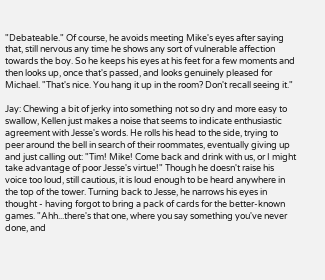"Debateable." Of course, he avoids meeting Mike's eyes after saying that, still nervous any time he shows any sort of vulnerable affection towards the boy. So he keeps his eyes at his feet for a few moments and then looks up, once that's passed, and looks genuinely pleased for Michael. "That's nice. You hang it up in the room? Don't recall seeing it."

Jay: Chewing a bit of jerky into something not so dry and more easy to swallow, Kellen just makes a noise that seems to indicate enthusiastic agreement with Jesse's words. He rolls his head to the side, trying to peer around the bell in search of their roommates, eventually giving up and just calling out: "Tim! Mike! Come back and drink with us, or I might take advantage of poor Jesse's virtue!" Though he doesn't raise his voice too loud, still cautious, it is loud enough to be heard anywhere in the top of the tower. Turning back to Jesse, he narrows his eyes in thought - having forgot to bring a pack of cards for the better-known games. "Ahh...there's that one, where you say something you've never done, and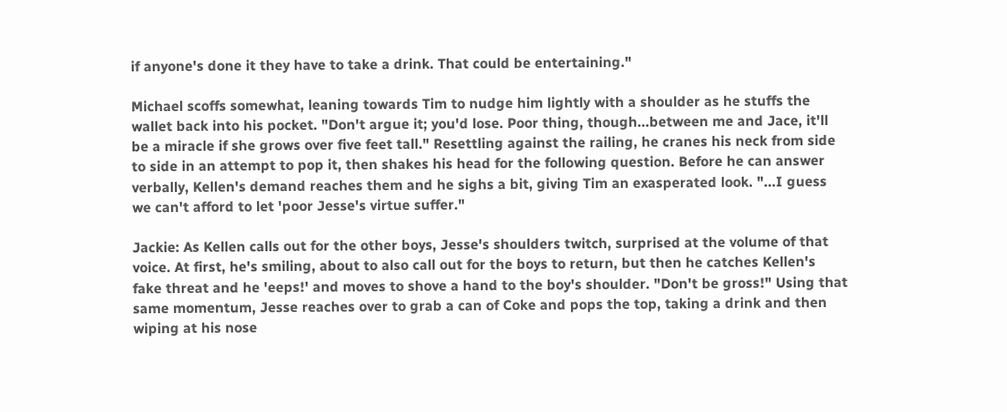if anyone's done it they have to take a drink. That could be entertaining."

Michael scoffs somewhat, leaning towards Tim to nudge him lightly with a shoulder as he stuffs the wallet back into his pocket. "Don't argue it; you'd lose. Poor thing, though...between me and Jace, it'll be a miracle if she grows over five feet tall." Resettling against the railing, he cranes his neck from side to side in an attempt to pop it, then shakes his head for the following question. Before he can answer verbally, Kellen's demand reaches them and he sighs a bit, giving Tim an exasperated look. "...I guess we can't afford to let 'poor Jesse's virtue suffer."

Jackie: As Kellen calls out for the other boys, Jesse's shoulders twitch, surprised at the volume of that voice. At first, he's smiling, about to also call out for the boys to return, but then he catches Kellen's fake threat and he 'eeps!' and moves to shove a hand to the boy's shoulder. "Don't be gross!" Using that same momentum, Jesse reaches over to grab a can of Coke and pops the top, taking a drink and then wiping at his nose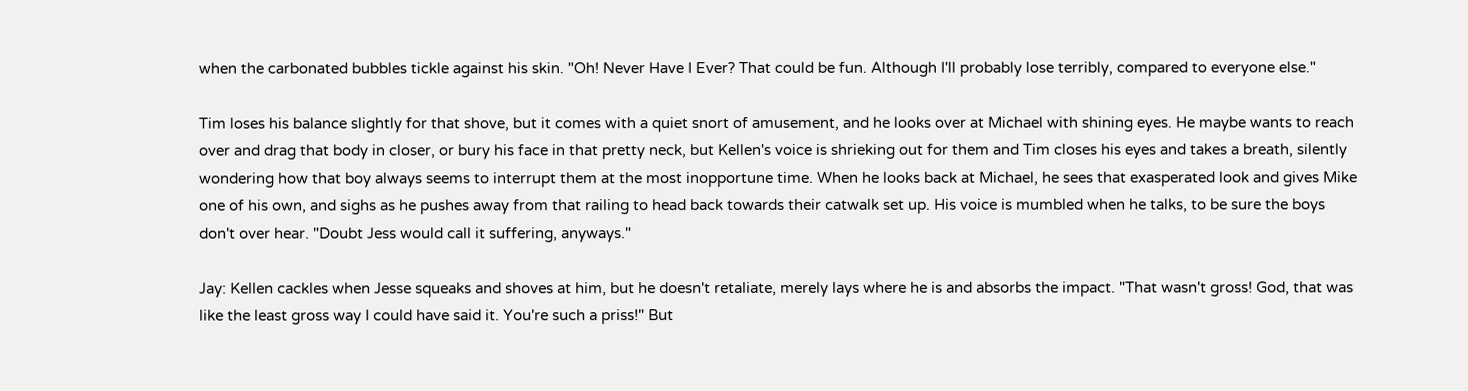when the carbonated bubbles tickle against his skin. "Oh! Never Have I Ever? That could be fun. Although I'll probably lose terribly, compared to everyone else."

Tim loses his balance slightly for that shove, but it comes with a quiet snort of amusement, and he looks over at Michael with shining eyes. He maybe wants to reach over and drag that body in closer, or bury his face in that pretty neck, but Kellen's voice is shrieking out for them and Tim closes his eyes and takes a breath, silently wondering how that boy always seems to interrupt them at the most inopportune time. When he looks back at Michael, he sees that exasperated look and gives Mike one of his own, and sighs as he pushes away from that railing to head back towards their catwalk set up. His voice is mumbled when he talks, to be sure the boys don't over hear. "Doubt Jess would call it suffering, anyways."

Jay: Kellen cackles when Jesse squeaks and shoves at him, but he doesn't retaliate, merely lays where he is and absorbs the impact. "That wasn't gross! God, that was like the least gross way I could have said it. You're such a priss!" But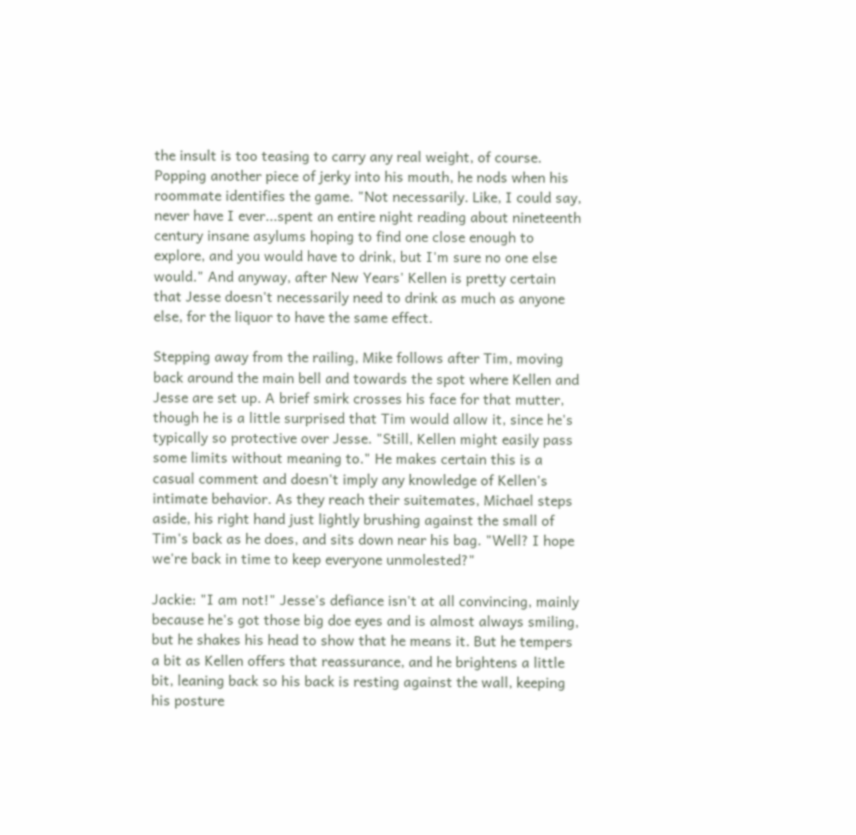the insult is too teasing to carry any real weight, of course. Popping another piece of jerky into his mouth, he nods when his roommate identifies the game. "Not necessarily. Like, I could say, never have I ever...spent an entire night reading about nineteenth century insane asylums hoping to find one close enough to explore, and you would have to drink, but I'm sure no one else would." And anyway, after New Years' Kellen is pretty certain that Jesse doesn't necessarily need to drink as much as anyone else, for the liquor to have the same effect.

Stepping away from the railing, Mike follows after Tim, moving back around the main bell and towards the spot where Kellen and Jesse are set up. A brief smirk crosses his face for that mutter, though he is a little surprised that Tim would allow it, since he's typically so protective over Jesse. "Still, Kellen might easily pass some limits without meaning to." He makes certain this is a casual comment and doesn't imply any knowledge of Kellen's intimate behavior. As they reach their suitemates, Michael steps aside, his right hand just lightly brushing against the small of Tim's back as he does, and sits down near his bag. "Well? I hope we're back in time to keep everyone unmolested?"

Jackie: "I am not!" Jesse's defiance isn't at all convincing, mainly because he's got those big doe eyes and is almost always smiling, but he shakes his head to show that he means it. But he tempers a bit as Kellen offers that reassurance, and he brightens a little bit, leaning back so his back is resting against the wall, keeping his posture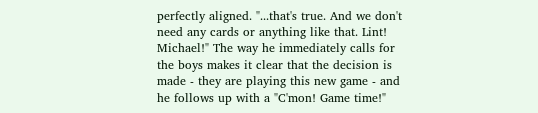perfectly aligned. "...that's true. And we don't need any cards or anything like that. Lint! Michael!" The way he immediately calls for the boys makes it clear that the decision is made - they are playing this new game - and he follows up with a "C'mon! Game time!"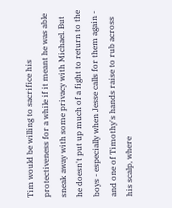Tim would be willing to sacrifice his protectiveness for a while if it meant he was able sneak away with some privacy with Michael. But he doesn't put up much of a fight to return to the boys - especially when Jesse calls for them again - and one of Timothy's hands raise to rub across his scalp, where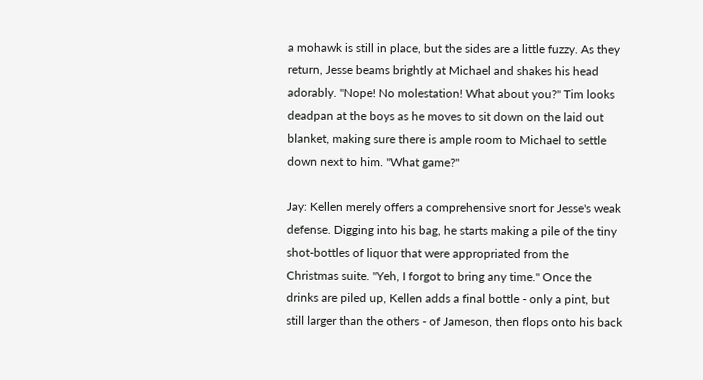a mohawk is still in place, but the sides are a little fuzzy. As they return, Jesse beams brightly at Michael and shakes his head adorably. "Nope! No molestation! What about you?" Tim looks deadpan at the boys as he moves to sit down on the laid out blanket, making sure there is ample room to Michael to settle down next to him. "What game?"

Jay: Kellen merely offers a comprehensive snort for Jesse's weak defense. Digging into his bag, he starts making a pile of the tiny shot-bottles of liquor that were appropriated from the Christmas suite. "Yeh, I forgot to bring any time." Once the drinks are piled up, Kellen adds a final bottle - only a pint, but still larger than the others - of Jameson, then flops onto his back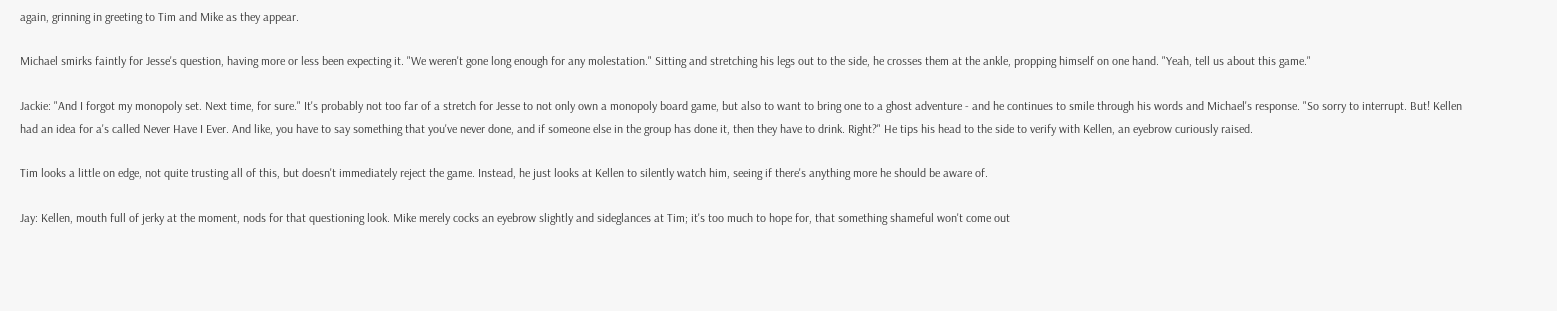again, grinning in greeting to Tim and Mike as they appear.

Michael smirks faintly for Jesse's question, having more or less been expecting it. "We weren't gone long enough for any molestation." Sitting and stretching his legs out to the side, he crosses them at the ankle, propping himself on one hand. "Yeah, tell us about this game."

Jackie: "And I forgot my monopoly set. Next time, for sure." It's probably not too far of a stretch for Jesse to not only own a monopoly board game, but also to want to bring one to a ghost adventure - and he continues to smile through his words and Michael's response. "So sorry to interrupt. But! Kellen had an idea for a's called Never Have I Ever. And like, you have to say something that you've never done, and if someone else in the group has done it, then they have to drink. Right?" He tips his head to the side to verify with Kellen, an eyebrow curiously raised.

Tim looks a little on edge, not quite trusting all of this, but doesn't immediately reject the game. Instead, he just looks at Kellen to silently watch him, seeing if there's anything more he should be aware of.

Jay: Kellen, mouth full of jerky at the moment, nods for that questioning look. Mike merely cocks an eyebrow slightly and sideglances at Tim; it's too much to hope for, that something shameful won't come out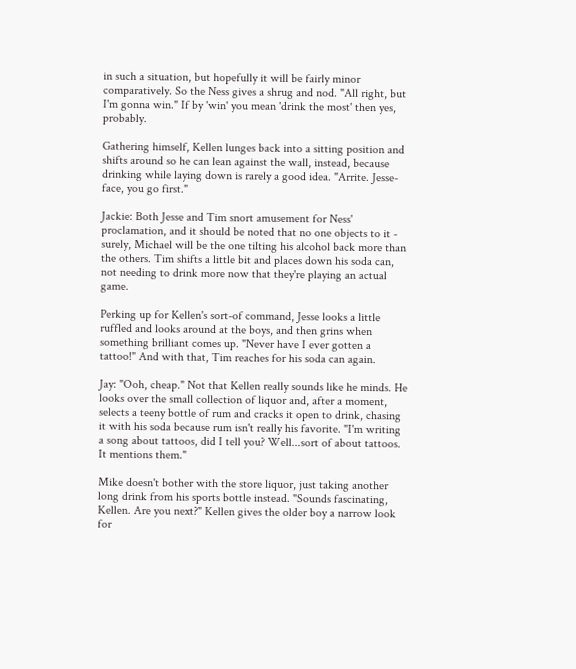in such a situation, but hopefully it will be fairly minor comparatively. So the Ness gives a shrug and nod. "All right, but I'm gonna win." If by 'win' you mean 'drink the most' then yes, probably.

Gathering himself, Kellen lunges back into a sitting position and shifts around so he can lean against the wall, instead, because drinking while laying down is rarely a good idea. "Arrite. Jesse-face, you go first."

Jackie: Both Jesse and Tim snort amusement for Ness' proclamation, and it should be noted that no one objects to it - surely, Michael will be the one tilting his alcohol back more than the others. Tim shifts a little bit and places down his soda can, not needing to drink more now that they're playing an actual game.

Perking up for Kellen's sort-of command, Jesse looks a little ruffled and looks around at the boys, and then grins when something brilliant comes up. "Never have I ever gotten a tattoo!" And with that, Tim reaches for his soda can again.

Jay: "Ooh, cheap." Not that Kellen really sounds like he minds. He looks over the small collection of liquor and, after a moment, selects a teeny bottle of rum and cracks it open to drink, chasing it with his soda because rum isn't really his favorite. "I'm writing a song about tattoos, did I tell you? Well...sort of about tattoos. It mentions them."

Mike doesn't bother with the store liquor, just taking another long drink from his sports bottle instead. "Sounds fascinating, Kellen. Are you next?" Kellen gives the older boy a narrow look for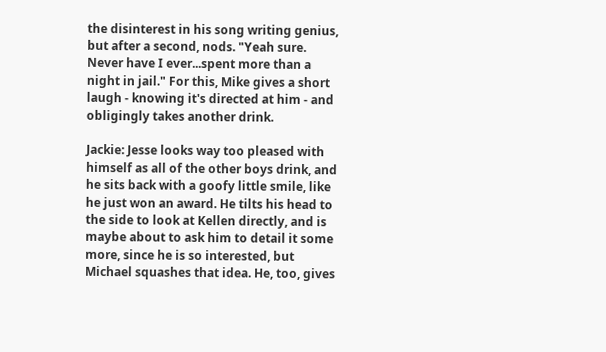the disinterest in his song writing genius, but after a second, nods. "Yeah sure. Never have I ever...spent more than a night in jail." For this, Mike gives a short laugh - knowing it's directed at him - and obligingly takes another drink.

Jackie: Jesse looks way too pleased with himself as all of the other boys drink, and he sits back with a goofy little smile, like he just won an award. He tilts his head to the side to look at Kellen directly, and is maybe about to ask him to detail it some more, since he is so interested, but Michael squashes that idea. He, too, gives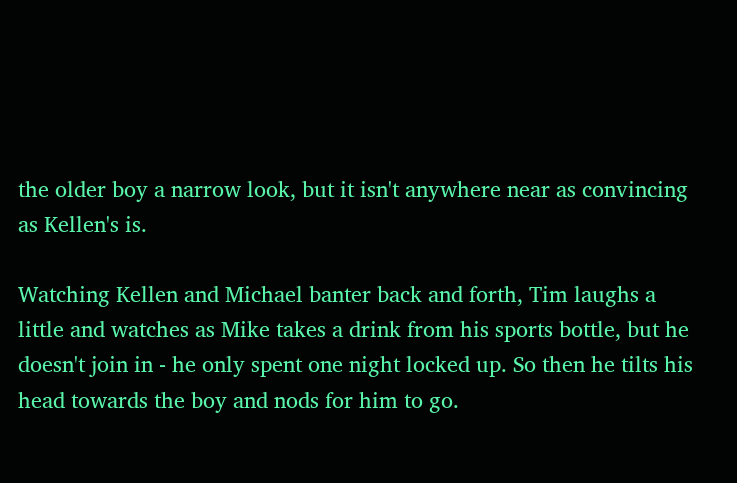the older boy a narrow look, but it isn't anywhere near as convincing as Kellen's is.

Watching Kellen and Michael banter back and forth, Tim laughs a little and watches as Mike takes a drink from his sports bottle, but he doesn't join in - he only spent one night locked up. So then he tilts his head towards the boy and nods for him to go.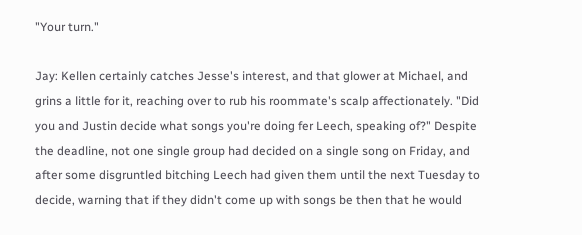"Your turn."

Jay: Kellen certainly catches Jesse's interest, and that glower at Michael, and grins a little for it, reaching over to rub his roommate's scalp affectionately. "Did you and Justin decide what songs you're doing fer Leech, speaking of?" Despite the deadline, not one single group had decided on a single song on Friday, and after some disgruntled bitching Leech had given them until the next Tuesday to decide, warning that if they didn't come up with songs be then that he would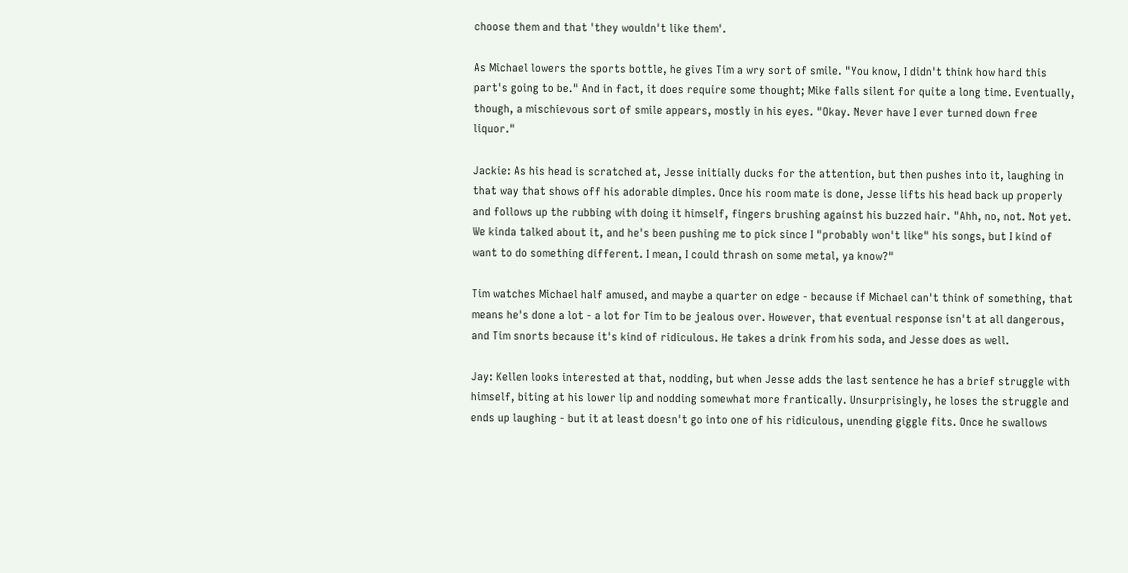choose them and that 'they wouldn't like them'.

As Michael lowers the sports bottle, he gives Tim a wry sort of smile. "You know, I didn't think how hard this part's going to be." And in fact, it does require some thought; Mike falls silent for quite a long time. Eventually, though, a mischievous sort of smile appears, mostly in his eyes. "Okay. Never have I ever turned down free liquor."

Jackie: As his head is scratched at, Jesse initially ducks for the attention, but then pushes into it, laughing in that way that shows off his adorable dimples. Once his room mate is done, Jesse lifts his head back up properly and follows up the rubbing with doing it himself, fingers brushing against his buzzed hair. "Ahh, no, not. Not yet. We kinda talked about it, and he's been pushing me to pick since I "probably won't like" his songs, but I kind of want to do something different. I mean, I could thrash on some metal, ya know?"

Tim watches Michael half amused, and maybe a quarter on edge - because if Michael can't think of something, that means he's done a lot - a lot for Tim to be jealous over. However, that eventual response isn't at all dangerous, and Tim snorts because it's kind of ridiculous. He takes a drink from his soda, and Jesse does as well.

Jay: Kellen looks interested at that, nodding, but when Jesse adds the last sentence he has a brief struggle with himself, biting at his lower lip and nodding somewhat more frantically. Unsurprisingly, he loses the struggle and ends up laughing - but it at least doesn't go into one of his ridiculous, unending giggle fits. Once he swallows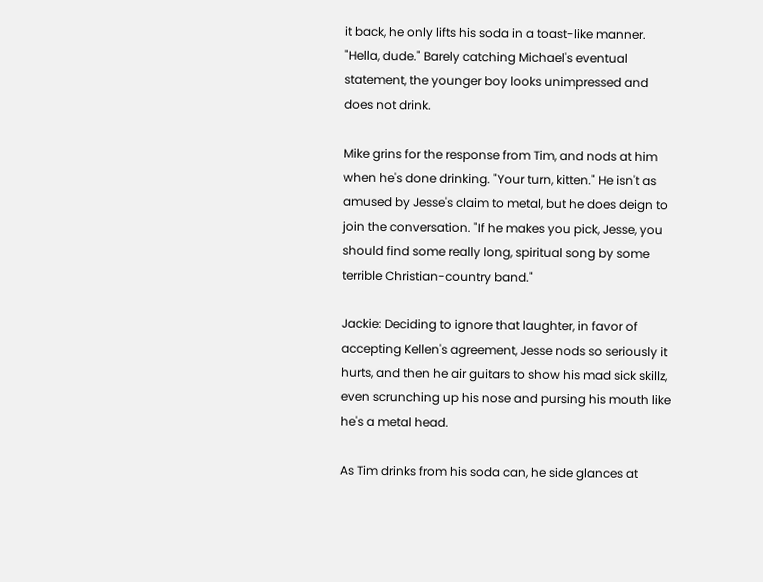it back, he only lifts his soda in a toast-like manner. "Hella, dude." Barely catching Michael's eventual statement, the younger boy looks unimpressed and does not drink.

Mike grins for the response from Tim, and nods at him when he's done drinking. "Your turn, kitten." He isn't as amused by Jesse's claim to metal, but he does deign to join the conversation. "If he makes you pick, Jesse, you should find some really long, spiritual song by some terrible Christian-country band."

Jackie: Deciding to ignore that laughter, in favor of accepting Kellen's agreement, Jesse nods so seriously it hurts, and then he air guitars to show his mad sick skillz, even scrunching up his nose and pursing his mouth like he's a metal head.

As Tim drinks from his soda can, he side glances at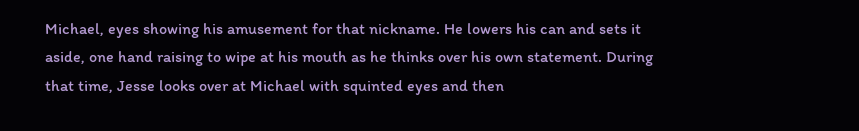Michael, eyes showing his amusement for that nickname. He lowers his can and sets it aside, one hand raising to wipe at his mouth as he thinks over his own statement. During that time, Jesse looks over at Michael with squinted eyes and then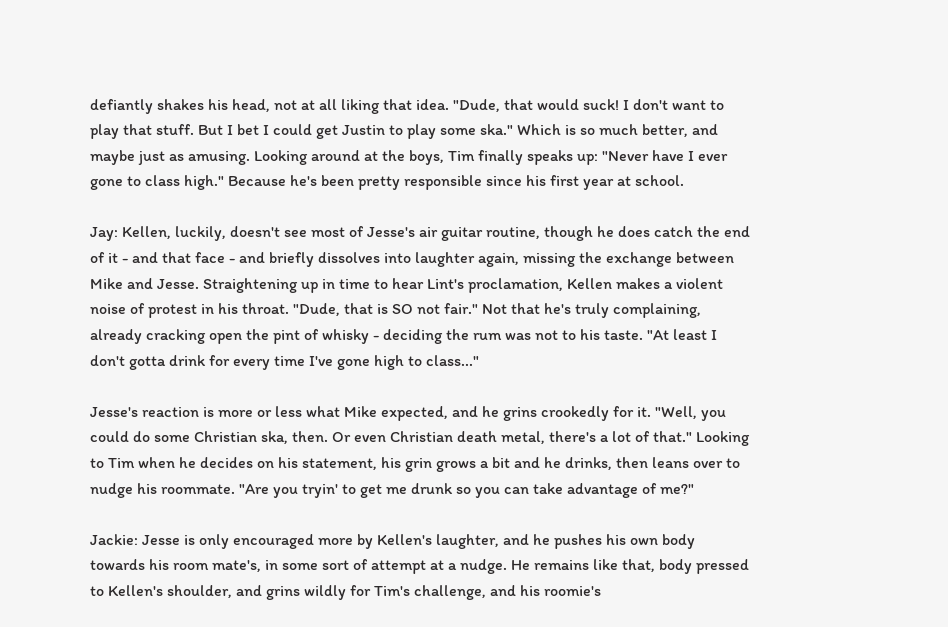defiantly shakes his head, not at all liking that idea. "Dude, that would suck! I don't want to play that stuff. But I bet I could get Justin to play some ska." Which is so much better, and maybe just as amusing. Looking around at the boys, Tim finally speaks up: "Never have I ever gone to class high." Because he's been pretty responsible since his first year at school.

Jay: Kellen, luckily, doesn't see most of Jesse's air guitar routine, though he does catch the end of it - and that face - and briefly dissolves into laughter again, missing the exchange between Mike and Jesse. Straightening up in time to hear Lint's proclamation, Kellen makes a violent noise of protest in his throat. "Dude, that is SO not fair." Not that he's truly complaining, already cracking open the pint of whisky - deciding the rum was not to his taste. "At least I don't gotta drink for every time I've gone high to class..."

Jesse's reaction is more or less what Mike expected, and he grins crookedly for it. "Well, you could do some Christian ska, then. Or even Christian death metal, there's a lot of that." Looking to Tim when he decides on his statement, his grin grows a bit and he drinks, then leans over to nudge his roommate. "Are you tryin' to get me drunk so you can take advantage of me?"

Jackie: Jesse is only encouraged more by Kellen's laughter, and he pushes his own body towards his room mate's, in some sort of attempt at a nudge. He remains like that, body pressed to Kellen's shoulder, and grins wildly for Tim's challenge, and his roomie's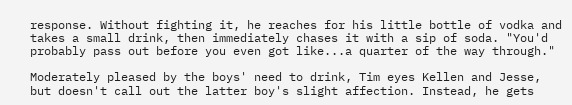response. Without fighting it, he reaches for his little bottle of vodka and takes a small drink, then immediately chases it with a sip of soda. "You'd probably pass out before you even got like...a quarter of the way through."

Moderately pleased by the boys' need to drink, Tim eyes Kellen and Jesse, but doesn't call out the latter boy's slight affection. Instead, he gets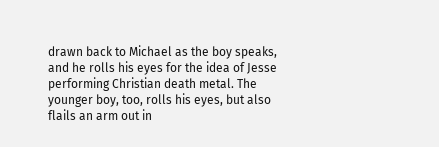drawn back to Michael as the boy speaks, and he rolls his eyes for the idea of Jesse performing Christian death metal. The younger boy, too, rolls his eyes, but also flails an arm out in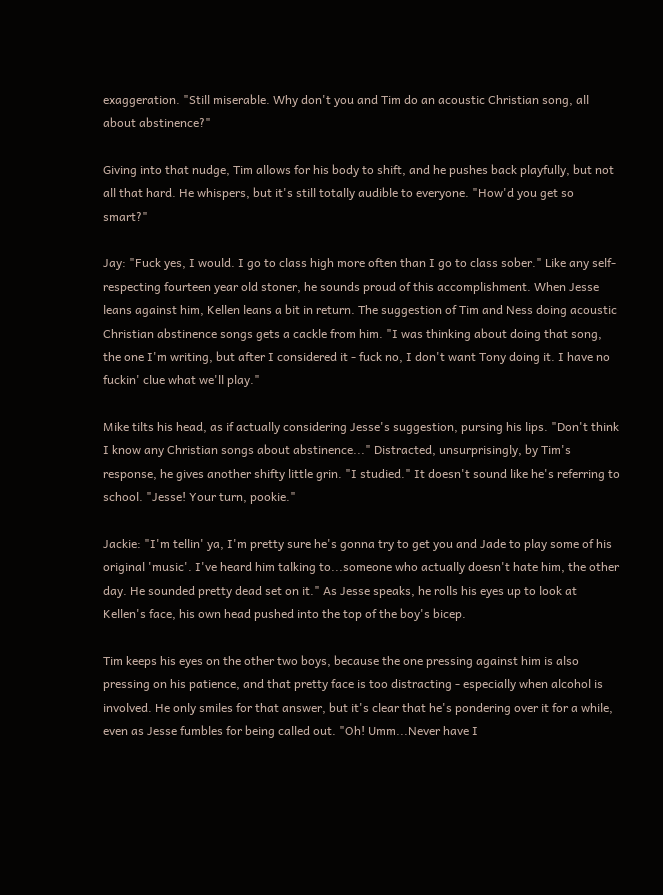exaggeration. "Still miserable. Why don't you and Tim do an acoustic Christian song, all about abstinence?"

Giving into that nudge, Tim allows for his body to shift, and he pushes back playfully, but not all that hard. He whispers, but it's still totally audible to everyone. "How'd you get so smart?"

Jay: "Fuck yes, I would. I go to class high more often than I go to class sober." Like any self-respecting fourteen year old stoner, he sounds proud of this accomplishment. When Jesse leans against him, Kellen leans a bit in return. The suggestion of Tim and Ness doing acoustic Christian abstinence songs gets a cackle from him. "I was thinking about doing that song, the one I'm writing, but after I considered it - fuck no, I don't want Tony doing it. I have no fuckin' clue what we'll play."

Mike tilts his head, as if actually considering Jesse's suggestion, pursing his lips. "Don't think I know any Christian songs about abstinence..." Distracted, unsurprisingly, by Tim's response, he gives another shifty little grin. "I studied." It doesn't sound like he's referring to school. "Jesse! Your turn, pookie."

Jackie: "I'm tellin' ya, I'm pretty sure he's gonna try to get you and Jade to play some of his original 'music'. I've heard him talking to...someone who actually doesn't hate him, the other day. He sounded pretty dead set on it." As Jesse speaks, he rolls his eyes up to look at Kellen's face, his own head pushed into the top of the boy's bicep.

Tim keeps his eyes on the other two boys, because the one pressing against him is also pressing on his patience, and that pretty face is too distracting - especially when alcohol is involved. He only smiles for that answer, but it's clear that he's pondering over it for a while, even as Jesse fumbles for being called out. "Oh! Umm...Never have I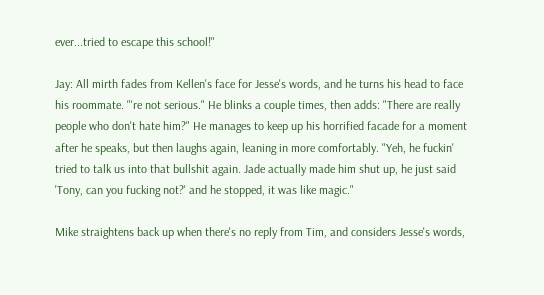ever...tried to escape this school!"

Jay: All mirth fades from Kellen's face for Jesse's words, and he turns his head to face his roommate. "'re not serious." He blinks a couple times, then adds: "There are really people who don't hate him?" He manages to keep up his horrified facade for a moment after he speaks, but then laughs again, leaning in more comfortably. "Yeh, he fuckin' tried to talk us into that bullshit again. Jade actually made him shut up, he just said 'Tony, can you fucking not?' and he stopped, it was like magic."

Mike straightens back up when there's no reply from Tim, and considers Jesse's words,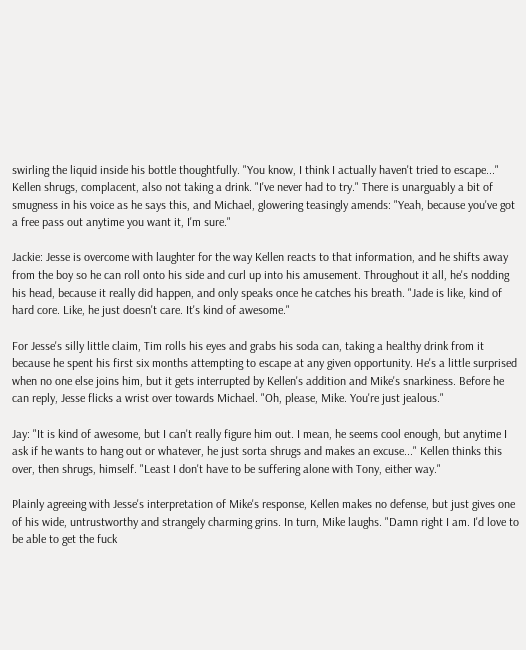swirling the liquid inside his bottle thoughtfully. "You know, I think I actually haven't tried to escape..." Kellen shrugs, complacent, also not taking a drink. "I've never had to try." There is unarguably a bit of smugness in his voice as he says this, and Michael, glowering teasingly amends: "Yeah, because you've got a free pass out anytime you want it, I'm sure."

Jackie: Jesse is overcome with laughter for the way Kellen reacts to that information, and he shifts away from the boy so he can roll onto his side and curl up into his amusement. Throughout it all, he's nodding his head, because it really did happen, and only speaks once he catches his breath. "Jade is like, kind of hard core. Like, he just doesn't care. It's kind of awesome."

For Jesse's silly little claim, Tim rolls his eyes and grabs his soda can, taking a healthy drink from it because he spent his first six months attempting to escape at any given opportunity. He's a little surprised when no one else joins him, but it gets interrupted by Kellen's addition and Mike's snarkiness. Before he can reply, Jesse flicks a wrist over towards Michael. "Oh, please, Mike. You're just jealous."

Jay: "It is kind of awesome, but I can't really figure him out. I mean, he seems cool enough, but anytime I ask if he wants to hang out or whatever, he just sorta shrugs and makes an excuse..." Kellen thinks this over, then shrugs, himself. "Least I don't have to be suffering alone with Tony, either way."

Plainly agreeing with Jesse's interpretation of Mike's response, Kellen makes no defense, but just gives one of his wide, untrustworthy and strangely charming grins. In turn, Mike laughs. "Damn right I am. I'd love to be able to get the fuck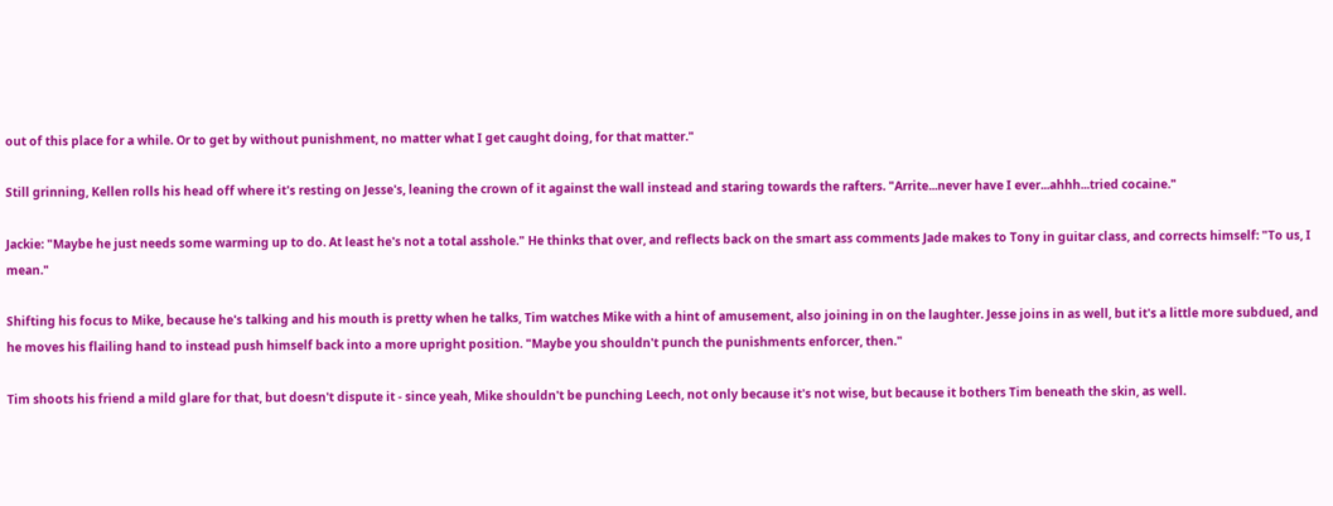out of this place for a while. Or to get by without punishment, no matter what I get caught doing, for that matter."

Still grinning, Kellen rolls his head off where it's resting on Jesse's, leaning the crown of it against the wall instead and staring towards the rafters. "Arrite...never have I ever...ahhh...tried cocaine."

Jackie: "Maybe he just needs some warming up to do. At least he's not a total asshole." He thinks that over, and reflects back on the smart ass comments Jade makes to Tony in guitar class, and corrects himself: "To us, I mean."

Shifting his focus to Mike, because he's talking and his mouth is pretty when he talks, Tim watches Mike with a hint of amusement, also joining in on the laughter. Jesse joins in as well, but it's a little more subdued, and he moves his flailing hand to instead push himself back into a more upright position. "Maybe you shouldn't punch the punishments enforcer, then."

Tim shoots his friend a mild glare for that, but doesn't dispute it - since yeah, Mike shouldn't be punching Leech, not only because it's not wise, but because it bothers Tim beneath the skin, as well.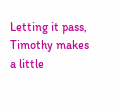Letting it pass, Timothy makes a little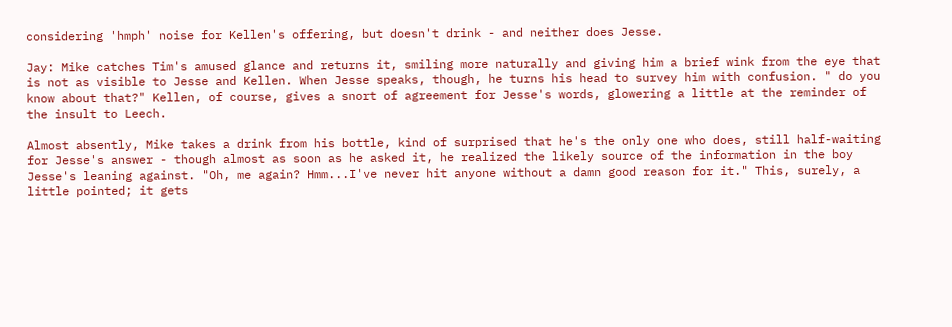considering 'hmph' noise for Kellen's offering, but doesn't drink - and neither does Jesse.

Jay: Mike catches Tim's amused glance and returns it, smiling more naturally and giving him a brief wink from the eye that is not as visible to Jesse and Kellen. When Jesse speaks, though, he turns his head to survey him with confusion. " do you know about that?" Kellen, of course, gives a snort of agreement for Jesse's words, glowering a little at the reminder of the insult to Leech.

Almost absently, Mike takes a drink from his bottle, kind of surprised that he's the only one who does, still half-waiting for Jesse's answer - though almost as soon as he asked it, he realized the likely source of the information in the boy Jesse's leaning against. "Oh, me again? Hmm...I've never hit anyone without a damn good reason for it." This, surely, a little pointed; it gets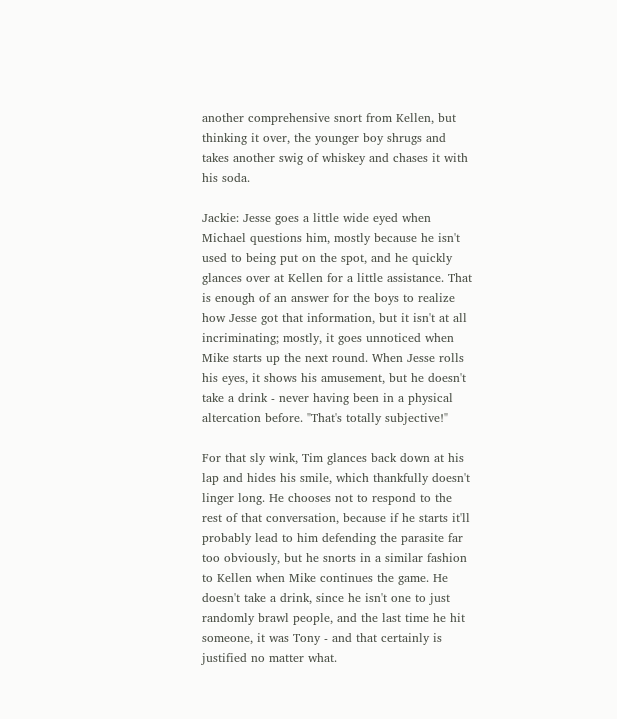another comprehensive snort from Kellen, but thinking it over, the younger boy shrugs and takes another swig of whiskey and chases it with his soda.

Jackie: Jesse goes a little wide eyed when Michael questions him, mostly because he isn't used to being put on the spot, and he quickly glances over at Kellen for a little assistance. That is enough of an answer for the boys to realize how Jesse got that information, but it isn't at all incriminating; mostly, it goes unnoticed when Mike starts up the next round. When Jesse rolls his eyes, it shows his amusement, but he doesn't take a drink - never having been in a physical altercation before. "That's totally subjective!"

For that sly wink, Tim glances back down at his lap and hides his smile, which thankfully doesn't linger long. He chooses not to respond to the rest of that conversation, because if he starts it'll probably lead to him defending the parasite far too obviously, but he snorts in a similar fashion to Kellen when Mike continues the game. He doesn't take a drink, since he isn't one to just randomly brawl people, and the last time he hit someone, it was Tony - and that certainly is justified no matter what.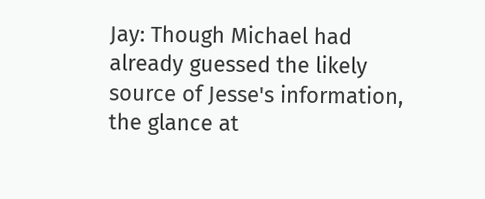Jay: Though Michael had already guessed the likely source of Jesse's information, the glance at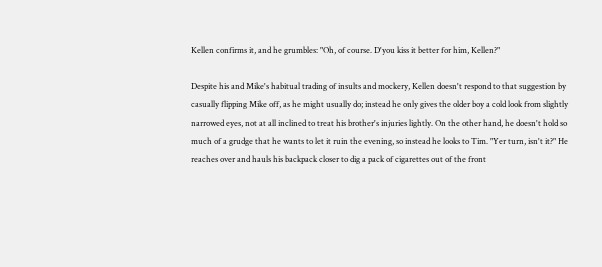Kellen confirms it, and he grumbles: "Oh, of course. D'you kiss it better for him, Kellen?"

Despite his and Mike's habitual trading of insults and mockery, Kellen doesn't respond to that suggestion by casually flipping Mike off, as he might usually do; instead he only gives the older boy a cold look from slightly narrowed eyes, not at all inclined to treat his brother's injuries lightly. On the other hand, he doesn't hold so much of a grudge that he wants to let it ruin the evening, so instead he looks to Tim. "Yer turn, isn't it?" He reaches over and hauls his backpack closer to dig a pack of cigarettes out of the front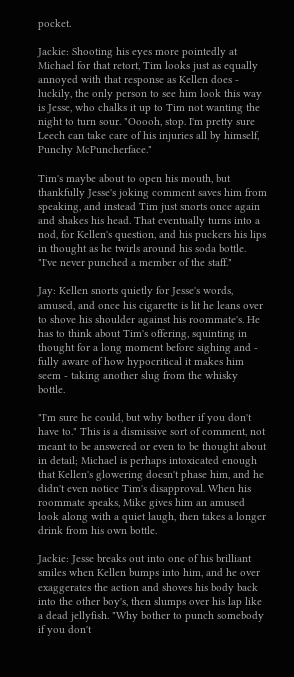pocket.

Jackie: Shooting his eyes more pointedly at Michael for that retort, Tim looks just as equally annoyed with that response as Kellen does - luckily, the only person to see him look this way is Jesse, who chalks it up to Tim not wanting the night to turn sour. "Ooooh, stop. I'm pretty sure Leech can take care of his injuries all by himself, Punchy McPuncherface."

Tim's maybe about to open his mouth, but thankfully Jesse's joking comment saves him from speaking, and instead Tim just snorts once again and shakes his head. That eventually turns into a nod, for Kellen's question, and his puckers his lips in thought as he twirls around his soda bottle. "I've never punched a member of the staff."

Jay: Kellen snorts quietly for Jesse's words, amused, and once his cigarette is lit he leans over to shove his shoulder against his roommate's. He has to think about Tim's offering, squinting in thought for a long moment before sighing and - fully aware of how hypocritical it makes him seem - taking another slug from the whisky bottle.

"I'm sure he could, but why bother if you don't have to." This is a dismissive sort of comment, not meant to be answered or even to be thought about in detail; Michael is perhaps intoxicated enough that Kellen's glowering doesn't phase him, and he didn't even notice Tim's disapproval. When his roommate speaks, Mike gives him an amused look along with a quiet laugh, then takes a longer drink from his own bottle.

Jackie: Jesse breaks out into one of his brilliant smiles when Kellen bumps into him, and he over exaggerates the action and shoves his body back into the other boy's, then slumps over his lap like a dead jellyfish. "Why bother to punch somebody if you don't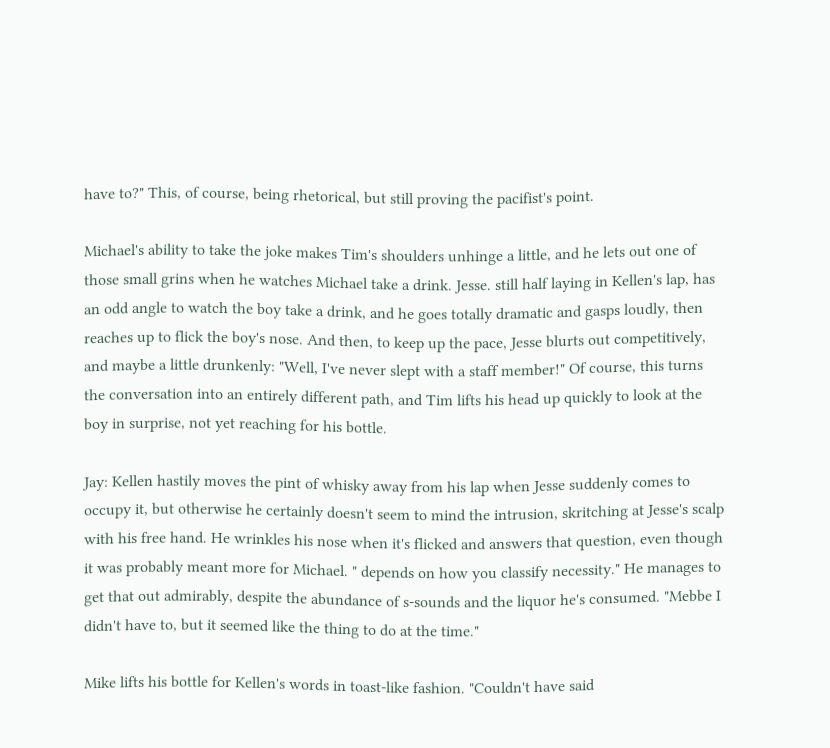have to?" This, of course, being rhetorical, but still proving the pacifist's point.

Michael's ability to take the joke makes Tim's shoulders unhinge a little, and he lets out one of those small grins when he watches Michael take a drink. Jesse. still half laying in Kellen's lap, has an odd angle to watch the boy take a drink, and he goes totally dramatic and gasps loudly, then reaches up to flick the boy's nose. And then, to keep up the pace, Jesse blurts out competitively, and maybe a little drunkenly: "Well, I've never slept with a staff member!" Of course, this turns the conversation into an entirely different path, and Tim lifts his head up quickly to look at the boy in surprise, not yet reaching for his bottle.

Jay: Kellen hastily moves the pint of whisky away from his lap when Jesse suddenly comes to occupy it, but otherwise he certainly doesn't seem to mind the intrusion, skritching at Jesse's scalp with his free hand. He wrinkles his nose when it's flicked and answers that question, even though it was probably meant more for Michael. " depends on how you classify necessity." He manages to get that out admirably, despite the abundance of s-sounds and the liquor he's consumed. "Mebbe I didn't have to, but it seemed like the thing to do at the time."

Mike lifts his bottle for Kellen's words in toast-like fashion. "Couldn't have said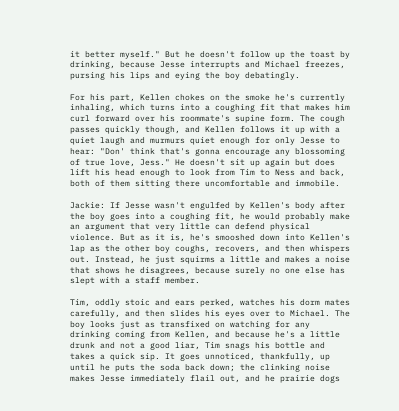it better myself." But he doesn't follow up the toast by drinking, because Jesse interrupts and Michael freezes, pursing his lips and eying the boy debatingly.

For his part, Kellen chokes on the smoke he's currently inhaling, which turns into a coughing fit that makes him curl forward over his roommate's supine form. The cough passes quickly though, and Kellen follows it up with a quiet laugh and murmurs quiet enough for only Jesse to hear: "Don' think that's gonna encourage any blossoming of true love, Jess." He doesn't sit up again but does lift his head enough to look from Tim to Ness and back, both of them sitting there uncomfortable and immobile.

Jackie: If Jesse wasn't engulfed by Kellen's body after the boy goes into a coughing fit, he would probably make an argument that very little can defend physical violence. But as it is, he's smooshed down into Kellen's lap as the other boy coughs, recovers, and then whispers out. Instead, he just squirms a little and makes a noise that shows he disagrees, because surely no one else has slept with a staff member.

Tim, oddly stoic and ears perked, watches his dorm mates carefully, and then slides his eyes over to Michael. The boy looks just as transfixed on watching for any drinking coming from Kellen, and because he's a little drunk and not a good liar, Tim snags his bottle and takes a quick sip. It goes unnoticed, thankfully, up until he puts the soda back down; the clinking noise makes Jesse immediately flail out, and he prairie dogs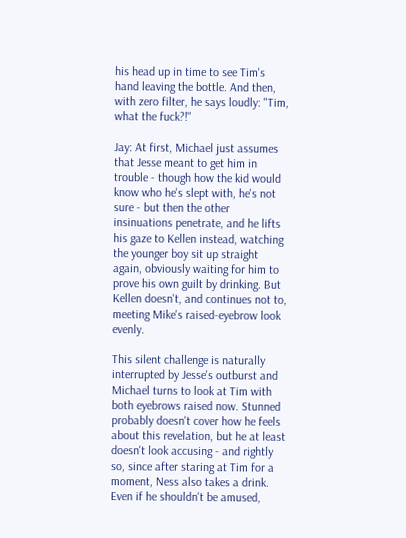his head up in time to see Tim's hand leaving the bottle. And then, with zero filter, he says loudly: "Tim, what the fuck?!"

Jay: At first, Michael just assumes that Jesse meant to get him in trouble - though how the kid would know who he's slept with, he's not sure - but then the other insinuations penetrate, and he lifts his gaze to Kellen instead, watching the younger boy sit up straight again, obviously waiting for him to prove his own guilt by drinking. But Kellen doesn't, and continues not to, meeting Mike's raised-eyebrow look evenly.

This silent challenge is naturally interrupted by Jesse's outburst and Michael turns to look at Tim with both eyebrows raised now. Stunned probably doesn't cover how he feels about this revelation, but he at least doesn't look accusing - and rightly so, since after staring at Tim for a moment, Ness also takes a drink. Even if he shouldn't be amused,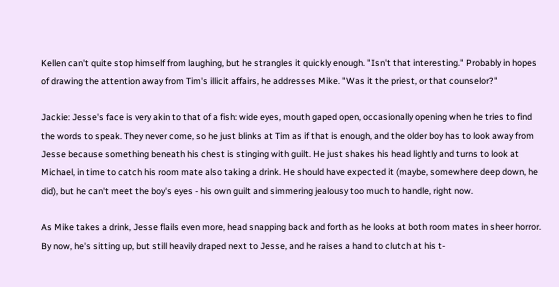Kellen can't quite stop himself from laughing, but he strangles it quickly enough. "Isn't that interesting." Probably in hopes of drawing the attention away from Tim's illicit affairs, he addresses Mike. "Was it the priest, or that counselor?"

Jackie: Jesse's face is very akin to that of a fish: wide eyes, mouth gaped open, occasionally opening when he tries to find the words to speak. They never come, so he just blinks at Tim as if that is enough, and the older boy has to look away from Jesse because something beneath his chest is stinging with guilt. He just shakes his head lightly and turns to look at Michael, in time to catch his room mate also taking a drink. He should have expected it (maybe, somewhere deep down, he did), but he can't meet the boy's eyes - his own guilt and simmering jealousy too much to handle, right now.

As Mike takes a drink, Jesse flails even more, head snapping back and forth as he looks at both room mates in sheer horror. By now, he's sitting up, but still heavily draped next to Jesse, and he raises a hand to clutch at his t-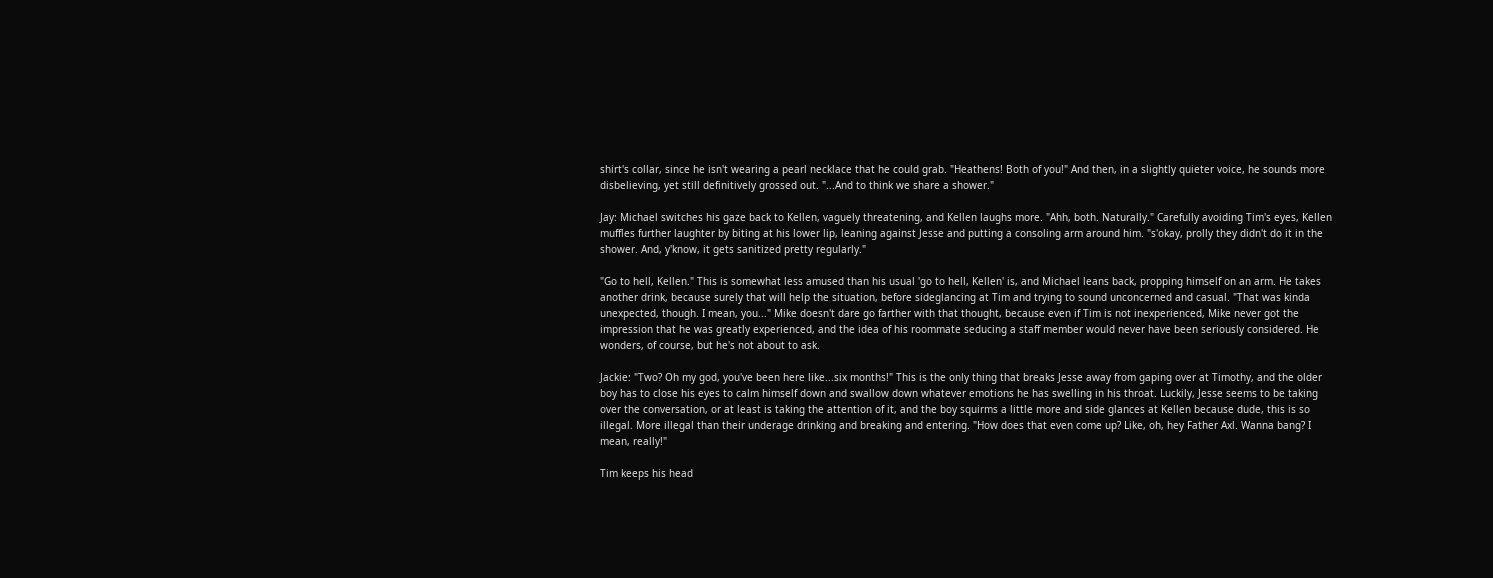shirt's collar, since he isn't wearing a pearl necklace that he could grab. "Heathens! Both of you!" And then, in a slightly quieter voice, he sounds more disbelieving, yet still definitively grossed out. "...And to think we share a shower."

Jay: Michael switches his gaze back to Kellen, vaguely threatening, and Kellen laughs more. "Ahh, both. Naturally." Carefully avoiding Tim's eyes, Kellen muffles further laughter by biting at his lower lip, leaning against Jesse and putting a consoling arm around him. "s'okay, prolly they didn't do it in the shower. And, y'know, it gets sanitized pretty regularly."

"Go to hell, Kellen." This is somewhat less amused than his usual 'go to hell, Kellen' is, and Michael leans back, propping himself on an arm. He takes another drink, because surely that will help the situation, before sideglancing at Tim and trying to sound unconcerned and casual. "That was kinda unexpected, though. I mean, you..." Mike doesn't dare go farther with that thought, because even if Tim is not inexperienced, Mike never got the impression that he was greatly experienced, and the idea of his roommate seducing a staff member would never have been seriously considered. He wonders, of course, but he's not about to ask.

Jackie: "Two? Oh my god, you've been here like...six months!" This is the only thing that breaks Jesse away from gaping over at Timothy, and the older boy has to close his eyes to calm himself down and swallow down whatever emotions he has swelling in his throat. Luckily, Jesse seems to be taking over the conversation, or at least is taking the attention of it, and the boy squirms a little more and side glances at Kellen because dude, this is so illegal. More illegal than their underage drinking and breaking and entering. "How does that even come up? Like, oh, hey Father Axl. Wanna bang? I mean, really!"

Tim keeps his head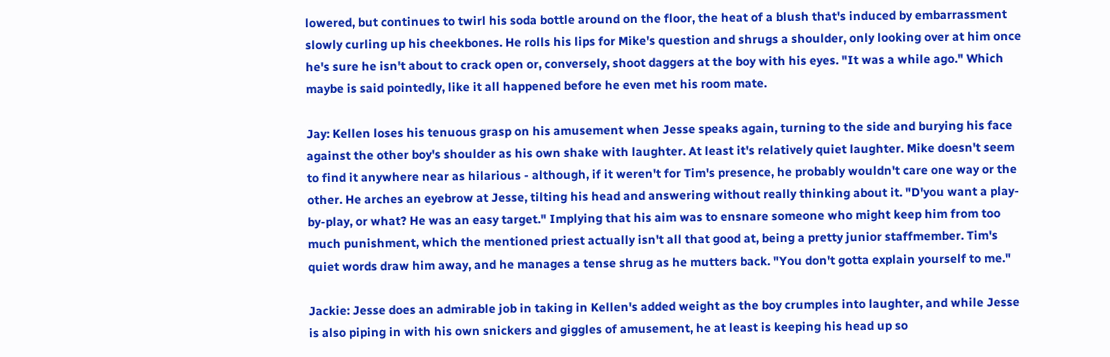lowered, but continues to twirl his soda bottle around on the floor, the heat of a blush that's induced by embarrassment slowly curling up his cheekbones. He rolls his lips for Mike's question and shrugs a shoulder, only looking over at him once he's sure he isn't about to crack open or, conversely, shoot daggers at the boy with his eyes. "It was a while ago." Which maybe is said pointedly, like it all happened before he even met his room mate.

Jay: Kellen loses his tenuous grasp on his amusement when Jesse speaks again, turning to the side and burying his face against the other boy's shoulder as his own shake with laughter. At least it's relatively quiet laughter. Mike doesn't seem to find it anywhere near as hilarious - although, if it weren't for Tim's presence, he probably wouldn't care one way or the other. He arches an eyebrow at Jesse, tilting his head and answering without really thinking about it. "D'you want a play-by-play, or what? He was an easy target." Implying that his aim was to ensnare someone who might keep him from too much punishment, which the mentioned priest actually isn't all that good at, being a pretty junior staffmember. Tim's quiet words draw him away, and he manages a tense shrug as he mutters back. "You don't gotta explain yourself to me."

Jackie: Jesse does an admirable job in taking in Kellen's added weight as the boy crumples into laughter, and while Jesse is also piping in with his own snickers and giggles of amusement, he at least is keeping his head up so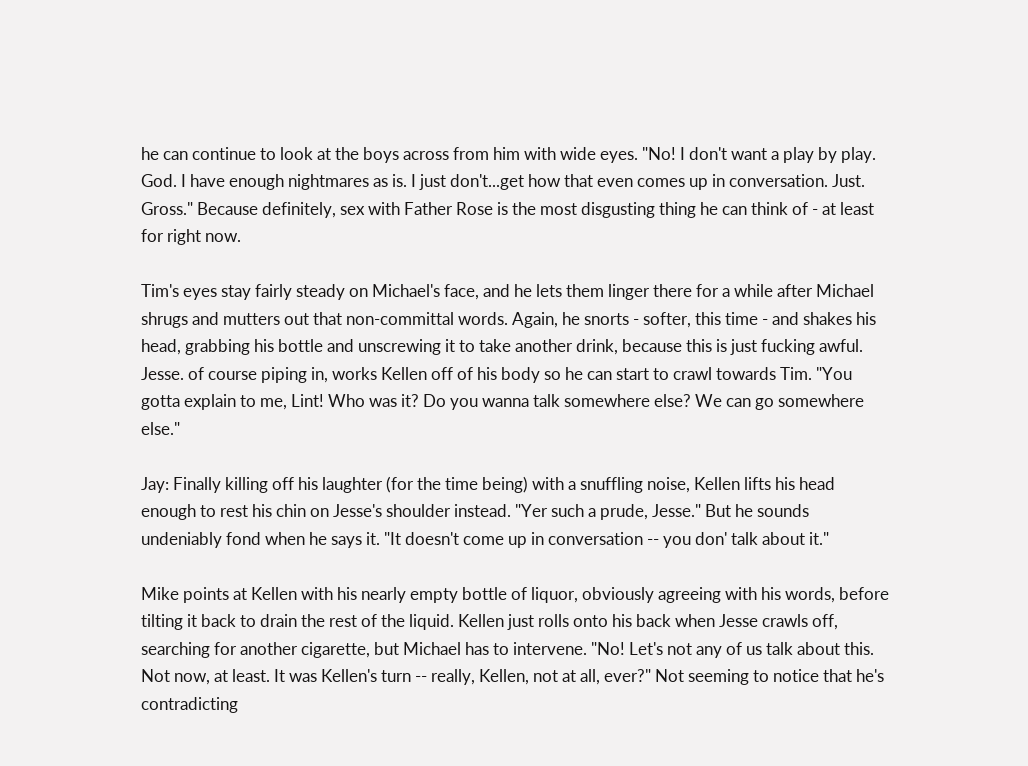he can continue to look at the boys across from him with wide eyes. "No! I don't want a play by play. God. I have enough nightmares as is. I just don't...get how that even comes up in conversation. Just. Gross." Because definitely, sex with Father Rose is the most disgusting thing he can think of - at least for right now.

Tim's eyes stay fairly steady on Michael's face, and he lets them linger there for a while after Michael shrugs and mutters out that non-committal words. Again, he snorts - softer, this time - and shakes his head, grabbing his bottle and unscrewing it to take another drink, because this is just fucking awful. Jesse. of course piping in, works Kellen off of his body so he can start to crawl towards Tim. "You gotta explain to me, Lint! Who was it? Do you wanna talk somewhere else? We can go somewhere else."

Jay: Finally killing off his laughter (for the time being) with a snuffling noise, Kellen lifts his head enough to rest his chin on Jesse's shoulder instead. "Yer such a prude, Jesse." But he sounds undeniably fond when he says it. "It doesn't come up in conversation -- you don' talk about it."

Mike points at Kellen with his nearly empty bottle of liquor, obviously agreeing with his words, before tilting it back to drain the rest of the liquid. Kellen just rolls onto his back when Jesse crawls off, searching for another cigarette, but Michael has to intervene. "No! Let's not any of us talk about this. Not now, at least. It was Kellen's turn -- really, Kellen, not at all, ever?" Not seeming to notice that he's contradicting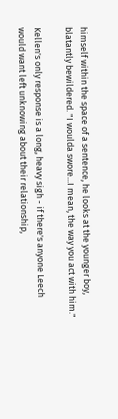himself within the space of a sentence, he looks at the younger boy, blatantly bewildered. "I woulda swore...I mean, the way you act with him."

Kellen's only response is a long, heavy sigh - if there's anyone Leech would want left unknowing about their relationship,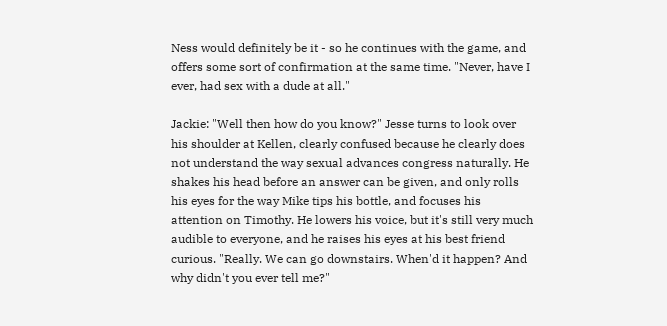Ness would definitely be it - so he continues with the game, and offers some sort of confirmation at the same time. "Never, have I ever, had sex with a dude at all."

Jackie: "Well then how do you know?" Jesse turns to look over his shoulder at Kellen, clearly confused because he clearly does not understand the way sexual advances congress naturally. He shakes his head before an answer can be given, and only rolls his eyes for the way Mike tips his bottle, and focuses his attention on Timothy. He lowers his voice, but it's still very much audible to everyone, and he raises his eyes at his best friend curious. "Really. We can go downstairs. When'd it happen? And why didn't you ever tell me?"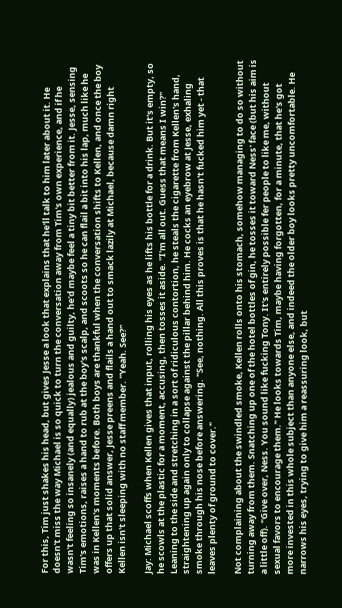For this, Tim just shakes his head, but gives Jesse a look that explains that he'll talk to him later about it. He doesn't miss the way Michael is so quick to turn the conversation away from Tim's own experience, and if he wasn't feeling so insanely (and equally) jealous and guilty, he'd maybe feel a tiny bit better from it. Jesse, sensing Tim's emotions, raises a hand to rub at the boy's scalp, and scoots so he can flail a bit into his lap, much like he was in Kellen's moments before. Both boys are thankful when the conversation shifts to Kellen, and once the boy offers up that solid answer, Jesse preens and flails a hand out to smack lazily at Michael, because damn right Kellen isn't sleeping with no staff member. "Yeah. See?"

Jay: Michael scoffs when Kellen gives that input, rolling his eyes as he lifts his bottle for a drink. But it's empty, so he scowls at the plastic for a moment, accusing, then tosses it aside. "I'm all out. Guess that means I win?" Leaning to the side and stretching in a sort of ridiculous contortion, he steals the cigarette from Kellen's hand, straightening up again only to collapse against the pillar behind him. He cocks an eyebrow at Jesse, exhaling smoke through his nose before answering. "See, nothing. All this proves is that he hasn't fucked him yet - that leaves plenty of ground to cover."

Not complaining about the swindled smoke, Kellen rolls onto his stomach, somehow managing to do so without turning away from them. Snatching up one of the hotel bottles of gin, he tosses it toward Ness' face (but his aim is a little off). "Give over, Ness. You sound like fucking Tony. It's entirely possible fer people to like me, without sexual favors to encourage them." He looks towards Tim, maybe having forgotten, for a minute, that he's got more invested in this whole subject than anyone else, and indeed the older boy looks pretty uncomfortable. He narrows his eyes, trying to give him a reassuring look, but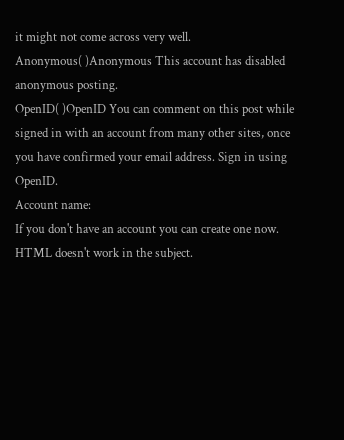it might not come across very well.
Anonymous( )Anonymous This account has disabled anonymous posting.
OpenID( )OpenID You can comment on this post while signed in with an account from many other sites, once you have confirmed your email address. Sign in using OpenID.
Account name:
If you don't have an account you can create one now.
HTML doesn't work in the subject.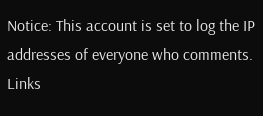Notice: This account is set to log the IP addresses of everyone who comments.
Links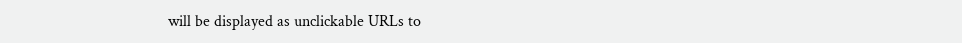will be displayed as unclickable URLs to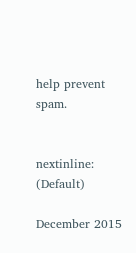help prevent spam.


nextinline: (Default)

December 2015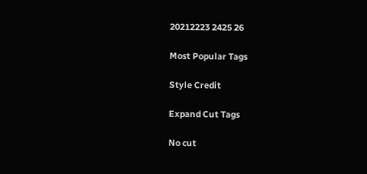20212223 2425 26

Most Popular Tags

Style Credit

Expand Cut Tags

No cut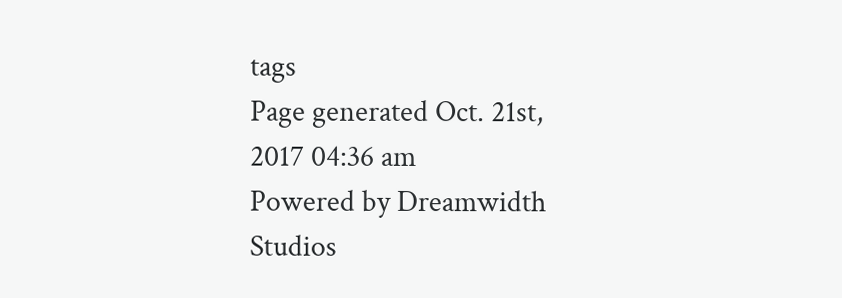tags
Page generated Oct. 21st, 2017 04:36 am
Powered by Dreamwidth Studios